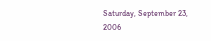Saturday, September 23, 2006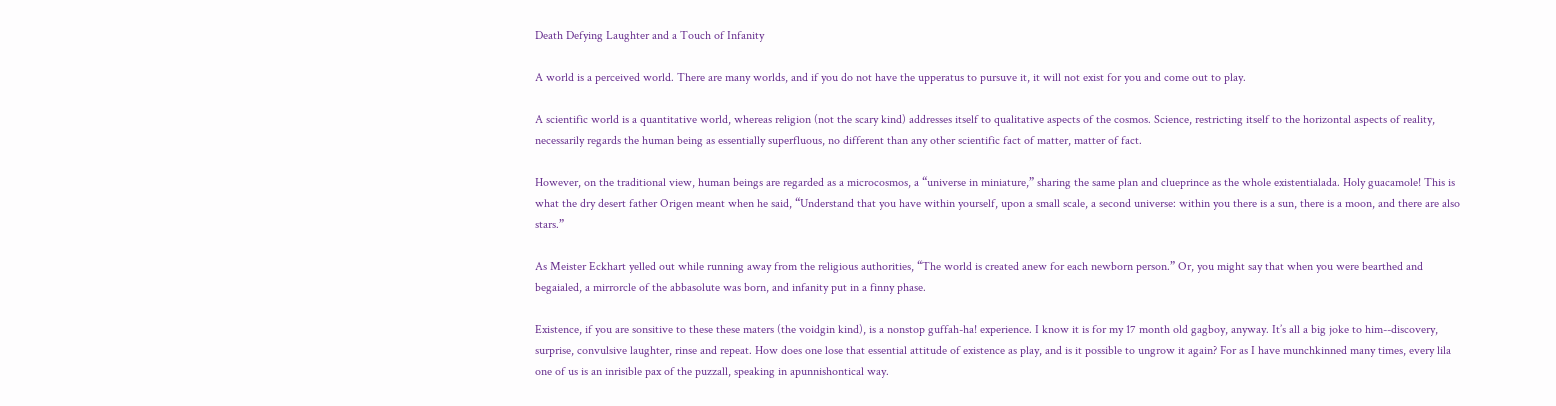Death Defying Laughter and a Touch of Infanity

A world is a perceived world. There are many worlds, and if you do not have the upperatus to pursuve it, it will not exist for you and come out to play.

A scientific world is a quantitative world, whereas religion (not the scary kind) addresses itself to qualitative aspects of the cosmos. Science, restricting itself to the horizontal aspects of reality, necessarily regards the human being as essentially superfluous, no different than any other scientific fact of matter, matter of fact.

However, on the traditional view, human beings are regarded as a microcosmos, a “universe in miniature,” sharing the same plan and clueprince as the whole existentialada. Holy guacamole! This is what the dry desert father Origen meant when he said, “Understand that you have within yourself, upon a small scale, a second universe: within you there is a sun, there is a moon, and there are also stars.”

As Meister Eckhart yelled out while running away from the religious authorities, “The world is created anew for each newborn person.” Or, you might say that when you were bearthed and begaialed, a mirrorcle of the abbasolute was born, and infanity put in a finny phase.

Existence, if you are sonsitive to these these maters (the voidgin kind), is a nonstop guffah-ha! experience. I know it is for my 17 month old gagboy, anyway. It’s all a big joke to him--discovery, surprise, convulsive laughter, rinse and repeat. How does one lose that essential attitude of existence as play, and is it possible to ungrow it again? For as I have munchkinned many times, every lila one of us is an inrisible pax of the puzzall, speaking in apunnishontical way.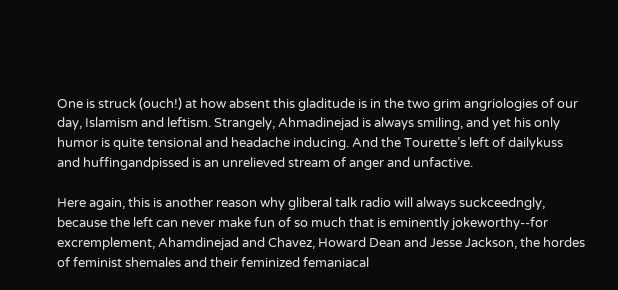One is struck (ouch!) at how absent this gladitude is in the two grim angriologies of our day, Islamism and leftism. Strangely, Ahmadinejad is always smiling, and yet his only humor is quite tensional and headache inducing. And the Tourette’s left of dailykuss and huffingandpissed is an unrelieved stream of anger and unfactive.

Here again, this is another reason why gliberal talk radio will always suckceedngly, because the left can never make fun of so much that is eminently jokeworthy--for excremplement, Ahamdinejad and Chavez, Howard Dean and Jesse Jackson, the hordes of feminist shemales and their feminized femaniacal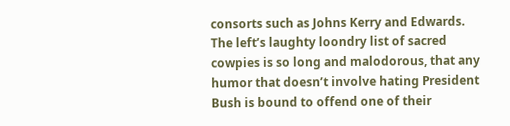consorts such as Johns Kerry and Edwards. The left’s laughty loondry list of sacred cowpies is so long and malodorous, that any humor that doesn’t involve hating President Bush is bound to offend one of their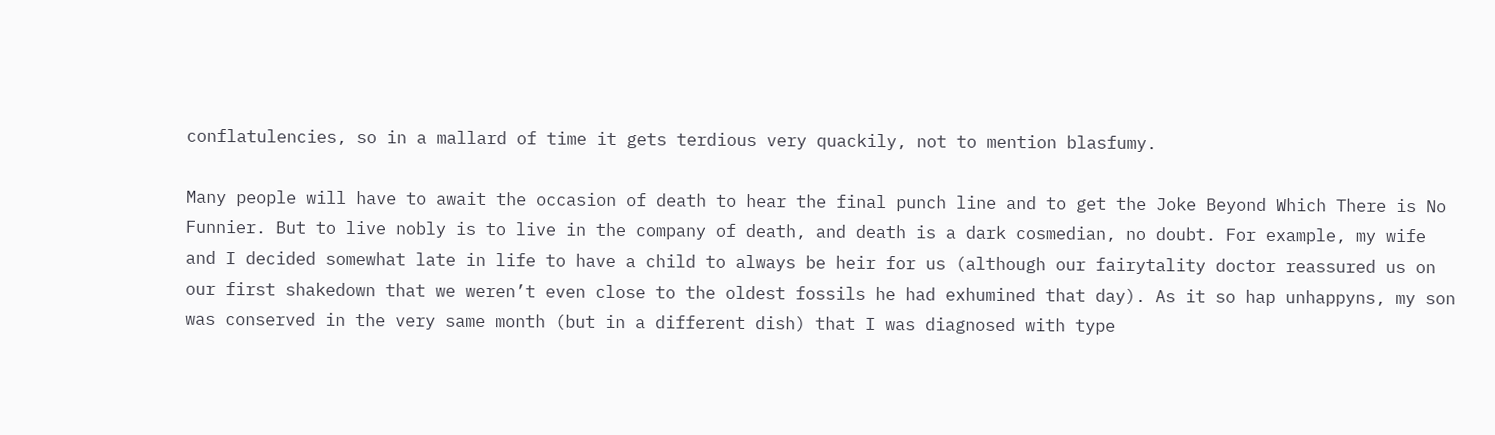conflatulencies, so in a mallard of time it gets terdious very quackily, not to mention blasfumy.

Many people will have to await the occasion of death to hear the final punch line and to get the Joke Beyond Which There is No Funnier. But to live nobly is to live in the company of death, and death is a dark cosmedian, no doubt. For example, my wife and I decided somewhat late in life to have a child to always be heir for us (although our fairytality doctor reassured us on our first shakedown that we weren’t even close to the oldest fossils he had exhumined that day). As it so hap unhappyns, my son was conserved in the very same month (but in a different dish) that I was diagnosed with type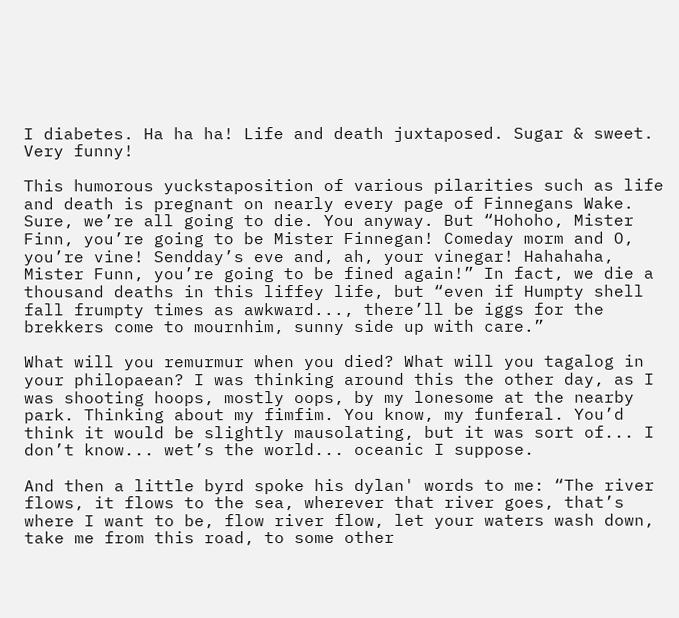I diabetes. Ha ha ha! Life and death juxtaposed. Sugar & sweet. Very funny!

This humorous yuckstaposition of various pilarities such as life and death is pregnant on nearly every page of Finnegans Wake. Sure, we’re all going to die. You anyway. But “Hohoho, Mister Finn, you’re going to be Mister Finnegan! Comeday morm and O, you’re vine! Sendday’s eve and, ah, your vinegar! Hahahaha, Mister Funn, you’re going to be fined again!” In fact, we die a thousand deaths in this liffey life, but “even if Humpty shell fall frumpty times as awkward..., there’ll be iggs for the brekkers come to mournhim, sunny side up with care.”

What will you remurmur when you died? What will you tagalog in your philopaean? I was thinking around this the other day, as I was shooting hoops, mostly oops, by my lonesome at the nearby park. Thinking about my fimfim. You know, my funferal. You’d think it would be slightly mausolating, but it was sort of... I don’t know... wet’s the world... oceanic I suppose.

And then a little byrd spoke his dylan' words to me: “The river flows, it flows to the sea, wherever that river goes, that’s where I want to be, flow river flow, let your waters wash down, take me from this road, to some other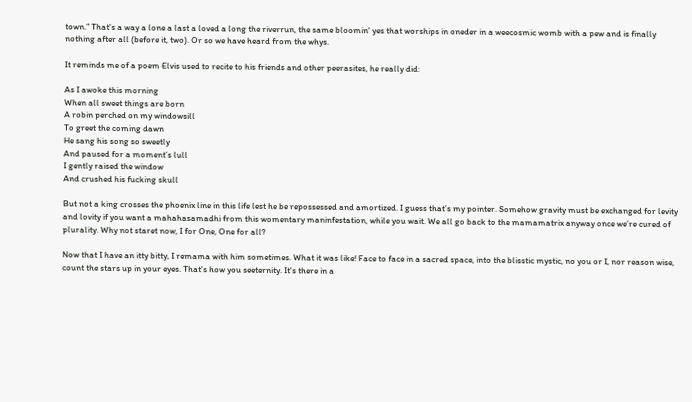town.” That's a way a lone a last a loved a long the riverrun, the same bloomin' yes that worships in oneder in a weecosmic womb with a pew and is finally nothing after all (before it, two). Or so we have heard from the whys.

It reminds me of a poem Elvis used to recite to his friends and other peerasites, he really did:

As I awoke this morning
When all sweet things are born
A robin perched on my windowsill
To greet the coming dawn
He sang his song so sweetly
And paused for a moment’s lull
I gently raised the window
And crushed his fucking skull

But not a king crosses the phoenix line in this life lest he be repossessed and amortized. I guess that’s my pointer. Somehow gravity must be exchanged for levity and lovity if you want a mahahasamadhi from this womentary maninfestation, while you wait. We all go back to the mamamatrix anyway once we’re cured of plurality. Why not staret now, I for One, One for all?

Now that I have an itty bitty, I remama with him sometimes. What it was like! Face to face in a sacred space, into the blisstic mystic, no you or I, nor reason wise, count the stars up in your eyes. That's how you seeternity. It's there in a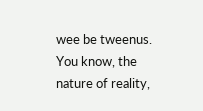wee be tweenus. You know, the nature of reality,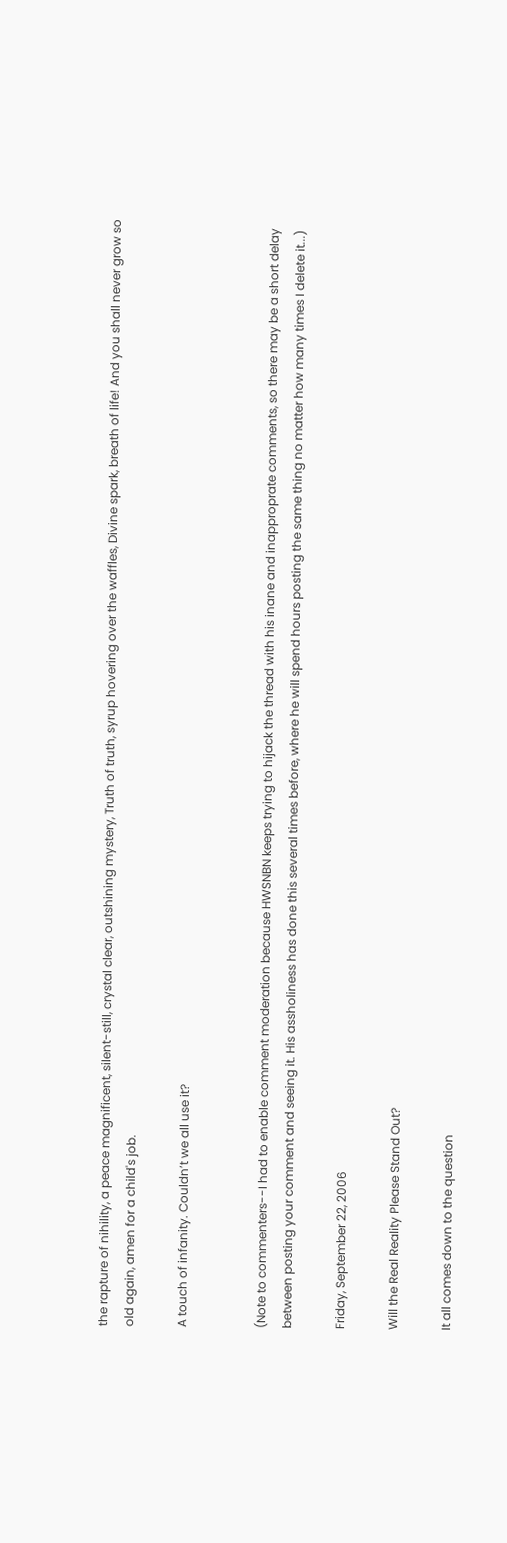the rapture of nihility, a peace magnificent, silent-still, crystal clear, outshining mystery, Truth of truth, syrup hovering over the waffles, Divine spark, breath of life! And you shall never grow so old again, amen for a child's job.

A touch of infanity. Couldn’t we all use it?


(Note to commenters--I had to enable comment moderation because HWSNBN keeps trying to hijack the thread with his inane and inapproprate comments, so there may be a short delay between posting your comment and seeing it. His assholiness has done this several times before, where he will spend hours posting the same thing no matter how many times I delete it...)

Friday, September 22, 2006

Will the Real Reality Please Stand Out?

It all comes down to the question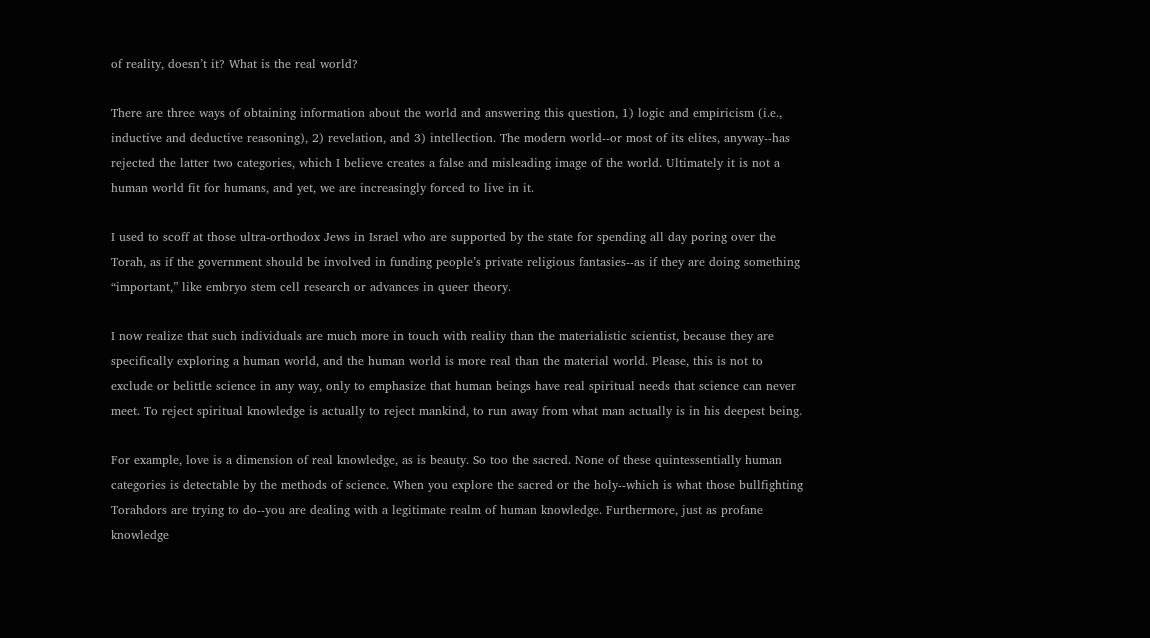of reality, doesn’t it? What is the real world?

There are three ways of obtaining information about the world and answering this question, 1) logic and empiricism (i.e., inductive and deductive reasoning), 2) revelation, and 3) intellection. The modern world--or most of its elites, anyway--has rejected the latter two categories, which I believe creates a false and misleading image of the world. Ultimately it is not a human world fit for humans, and yet, we are increasingly forced to live in it.

I used to scoff at those ultra-orthodox Jews in Israel who are supported by the state for spending all day poring over the Torah, as if the government should be involved in funding people’s private religious fantasies--as if they are doing something “important,” like embryo stem cell research or advances in queer theory.

I now realize that such individuals are much more in touch with reality than the materialistic scientist, because they are specifically exploring a human world, and the human world is more real than the material world. Please, this is not to exclude or belittle science in any way, only to emphasize that human beings have real spiritual needs that science can never meet. To reject spiritual knowledge is actually to reject mankind, to run away from what man actually is in his deepest being.

For example, love is a dimension of real knowledge, as is beauty. So too the sacred. None of these quintessentially human categories is detectable by the methods of science. When you explore the sacred or the holy--which is what those bullfighting Torahdors are trying to do--you are dealing with a legitimate realm of human knowledge. Furthermore, just as profane knowledge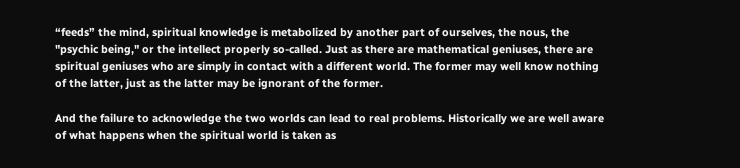“feeds” the mind, spiritual knowledge is metabolized by another part of ourselves, the nous, the "psychic being," or the intellect properly so-called. Just as there are mathematical geniuses, there are spiritual geniuses who are simply in contact with a different world. The former may well know nothing of the latter, just as the latter may be ignorant of the former.

And the failure to acknowledge the two worlds can lead to real problems. Historically we are well aware of what happens when the spiritual world is taken as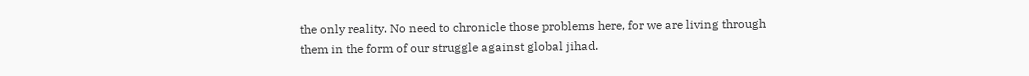the only reality. No need to chronicle those problems here, for we are living through them in the form of our struggle against global jihad.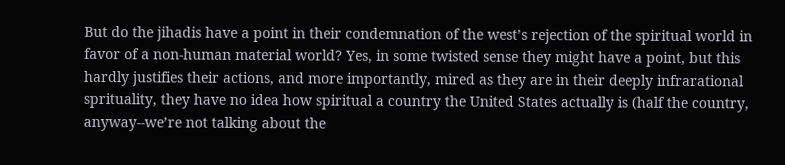But do the jihadis have a point in their condemnation of the west’s rejection of the spiritual world in favor of a non-human material world? Yes, in some twisted sense they might have a point, but this hardly justifies their actions, and more importantly, mired as they are in their deeply infrarational sprituality, they have no idea how spiritual a country the United States actually is (half the country, anyway--we’re not talking about the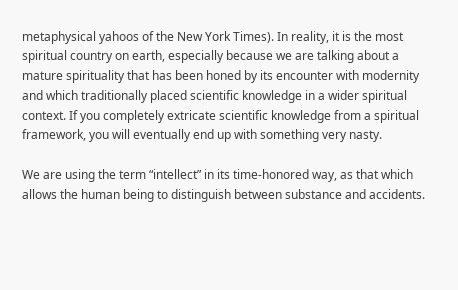metaphysical yahoos of the New York Times). In reality, it is the most spiritual country on earth, especially because we are talking about a mature spirituality that has been honed by its encounter with modernity and which traditionally placed scientific knowledge in a wider spiritual context. If you completely extricate scientific knowledge from a spiritual framework, you will eventually end up with something very nasty.

We are using the term “intellect” in its time-honored way, as that which allows the human being to distinguish between substance and accidents.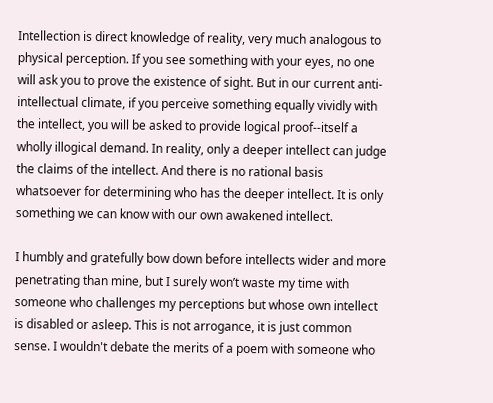Intellection is direct knowledge of reality, very much analogous to physical perception. If you see something with your eyes, no one will ask you to prove the existence of sight. But in our current anti-intellectual climate, if you perceive something equally vividly with the intellect, you will be asked to provide logical proof--itself a wholly illogical demand. In reality, only a deeper intellect can judge the claims of the intellect. And there is no rational basis whatsoever for determining who has the deeper intellect. It is only something we can know with our own awakened intellect.

I humbly and gratefully bow down before intellects wider and more penetrating than mine, but I surely won’t waste my time with someone who challenges my perceptions but whose own intellect is disabled or asleep. This is not arrogance, it is just common sense. I wouldn't debate the merits of a poem with someone who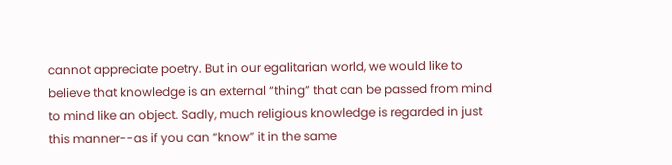cannot appreciate poetry. But in our egalitarian world, we would like to believe that knowledge is an external “thing” that can be passed from mind to mind like an object. Sadly, much religious knowledge is regarded in just this manner--as if you can “know” it in the same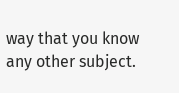way that you know any other subject.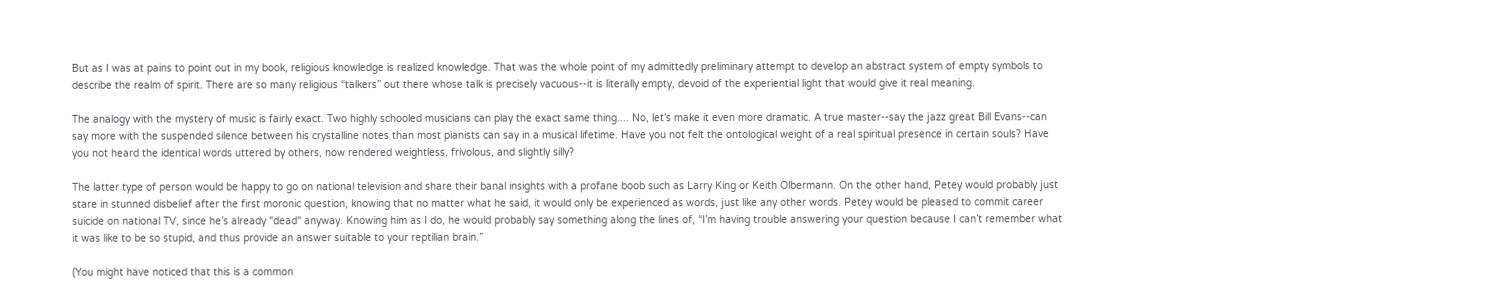But as I was at pains to point out in my book, religious knowledge is realized knowledge. That was the whole point of my admittedly preliminary attempt to develop an abstract system of empty symbols to describe the realm of spirit. There are so many religious “talkers” out there whose talk is precisely vacuous--it is literally empty, devoid of the experiential light that would give it real meaning.

The analogy with the mystery of music is fairly exact. Two highly schooled musicians can play the exact same thing.... No, let’s make it even more dramatic. A true master--say the jazz great Bill Evans--can say more with the suspended silence between his crystalline notes than most pianists can say in a musical lifetime. Have you not felt the ontological weight of a real spiritual presence in certain souls? Have you not heard the identical words uttered by others, now rendered weightless, frivolous, and slightly silly?

The latter type of person would be happy to go on national television and share their banal insights with a profane boob such as Larry King or Keith Olbermann. On the other hand, Petey would probably just stare in stunned disbelief after the first moronic question, knowing that no matter what he said, it would only be experienced as words, just like any other words. Petey would be pleased to commit career suicide on national TV, since he’s already "dead" anyway. Knowing him as I do, he would probably say something along the lines of, “I’m having trouble answering your question because I can’t remember what it was like to be so stupid, and thus provide an answer suitable to your reptilian brain.”

(You might have noticed that this is a common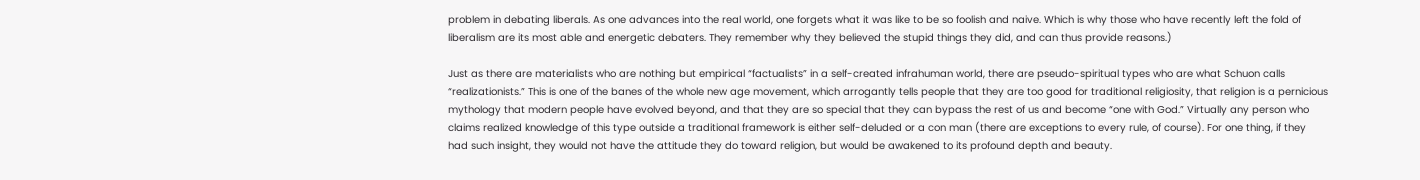problem in debating liberals. As one advances into the real world, one forgets what it was like to be so foolish and naive. Which is why those who have recently left the fold of liberalism are its most able and energetic debaters. They remember why they believed the stupid things they did, and can thus provide reasons.)

Just as there are materialists who are nothing but empirical “factualists” in a self-created infrahuman world, there are pseudo-spiritual types who are what Schuon calls “realizationists.” This is one of the banes of the whole new age movement, which arrogantly tells people that they are too good for traditional religiosity, that religion is a pernicious mythology that modern people have evolved beyond, and that they are so special that they can bypass the rest of us and become “one with God.” Virtually any person who claims realized knowledge of this type outside a traditional framework is either self-deluded or a con man (there are exceptions to every rule, of course). For one thing, if they had such insight, they would not have the attitude they do toward religion, but would be awakened to its profound depth and beauty.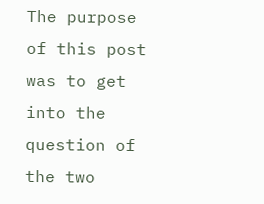The purpose of this post was to get into the question of the two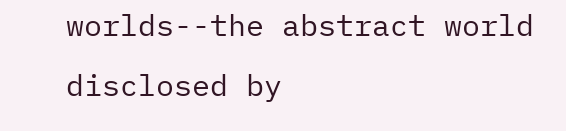worlds--the abstract world disclosed by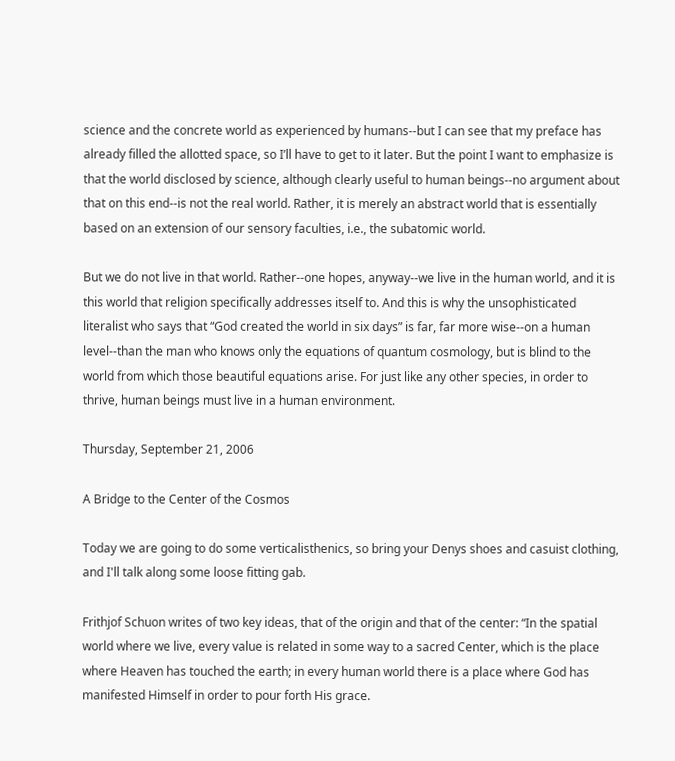science and the concrete world as experienced by humans--but I can see that my preface has already filled the allotted space, so I’ll have to get to it later. But the point I want to emphasize is that the world disclosed by science, although clearly useful to human beings--no argument about that on this end--is not the real world. Rather, it is merely an abstract world that is essentially based on an extension of our sensory faculties, i.e., the subatomic world.

But we do not live in that world. Rather--one hopes, anyway--we live in the human world, and it is this world that religion specifically addresses itself to. And this is why the unsophisticated literalist who says that “God created the world in six days” is far, far more wise--on a human level--than the man who knows only the equations of quantum cosmology, but is blind to the world from which those beautiful equations arise. For just like any other species, in order to thrive, human beings must live in a human environment.

Thursday, September 21, 2006

A Bridge to the Center of the Cosmos

Today we are going to do some verticalisthenics, so bring your Denys shoes and casuist clothing, and I'll talk along some loose fitting gab.

Frithjof Schuon writes of two key ideas, that of the origin and that of the center: “In the spatial world where we live, every value is related in some way to a sacred Center, which is the place where Heaven has touched the earth; in every human world there is a place where God has manifested Himself in order to pour forth His grace.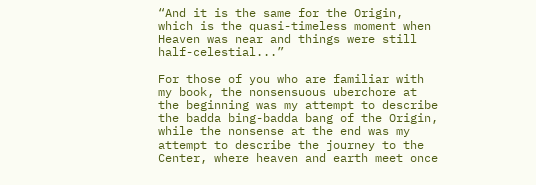“And it is the same for the Origin, which is the quasi-timeless moment when Heaven was near and things were still half-celestial...”

For those of you who are familiar with my book, the nonsensuous uberchore at the beginning was my attempt to describe the badda bing-badda bang of the Origin, while the nonsense at the end was my attempt to describe the journey to the Center, where heaven and earth meet once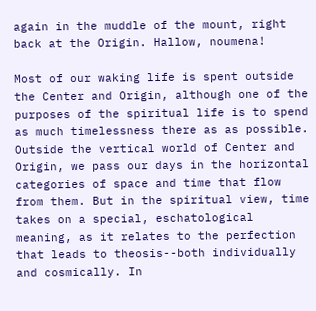again in the muddle of the mount, right back at the Origin. Hallow, noumena!

Most of our waking life is spent outside the Center and Origin, although one of the purposes of the spiritual life is to spend as much timelessness there as as possible. Outside the vertical world of Center and Origin, we pass our days in the horizontal categories of space and time that flow from them. But in the spiritual view, time takes on a special, eschatological meaning, as it relates to the perfection that leads to theosis--both individually and cosmically. In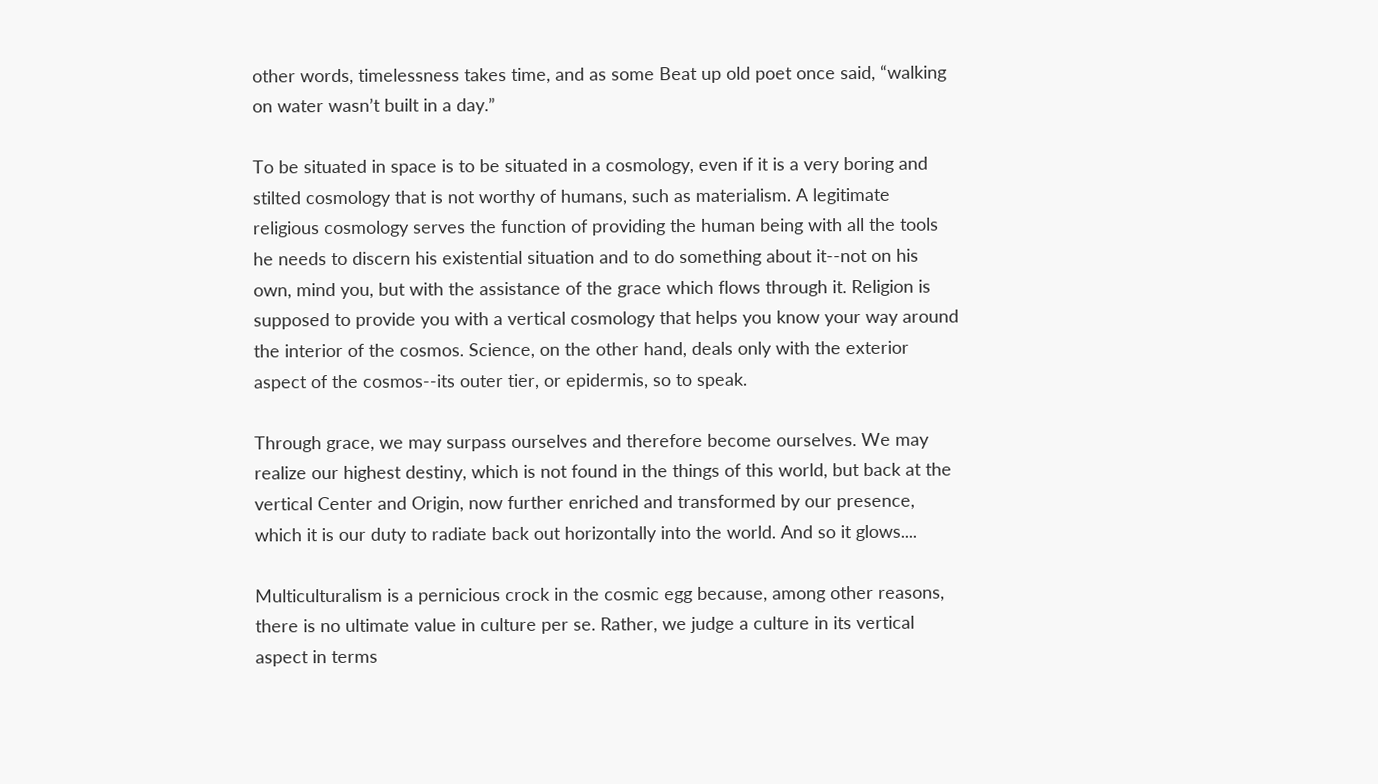other words, timelessness takes time, and as some Beat up old poet once said, “walking on water wasn’t built in a day.”

To be situated in space is to be situated in a cosmology, even if it is a very boring and stilted cosmology that is not worthy of humans, such as materialism. A legitimate religious cosmology serves the function of providing the human being with all the tools he needs to discern his existential situation and to do something about it--not on his own, mind you, but with the assistance of the grace which flows through it. Religion is supposed to provide you with a vertical cosmology that helps you know your way around the interior of the cosmos. Science, on the other hand, deals only with the exterior aspect of the cosmos--its outer tier, or epidermis, so to speak.

Through grace, we may surpass ourselves and therefore become ourselves. We may realize our highest destiny, which is not found in the things of this world, but back at the vertical Center and Origin, now further enriched and transformed by our presence, which it is our duty to radiate back out horizontally into the world. And so it glows....

Multiculturalism is a pernicious crock in the cosmic egg because, among other reasons, there is no ultimate value in culture per se. Rather, we judge a culture in its vertical aspect in terms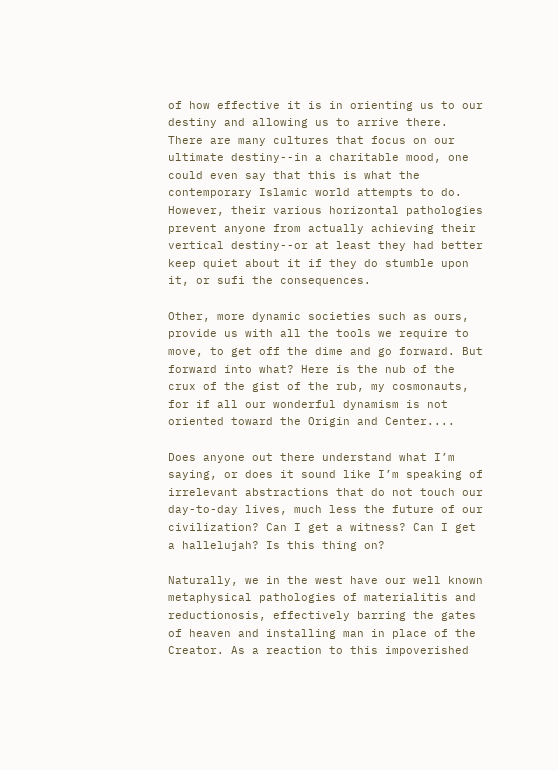of how effective it is in orienting us to our destiny and allowing us to arrive there. There are many cultures that focus on our ultimate destiny--in a charitable mood, one could even say that this is what the contemporary Islamic world attempts to do. However, their various horizontal pathologies prevent anyone from actually achieving their vertical destiny--or at least they had better keep quiet about it if they do stumble upon it, or sufi the consequences.

Other, more dynamic societies such as ours, provide us with all the tools we require to move, to get off the dime and go forward. But forward into what? Here is the nub of the crux of the gist of the rub, my cosmonauts, for if all our wonderful dynamism is not oriented toward the Origin and Center....

Does anyone out there understand what I’m saying, or does it sound like I’m speaking of irrelevant abstractions that do not touch our day-to-day lives, much less the future of our civilization? Can I get a witness? Can I get a hallelujah? Is this thing on?

Naturally, we in the west have our well known metaphysical pathologies of materialitis and reductionosis, effectively barring the gates of heaven and installing man in place of the Creator. As a reaction to this impoverished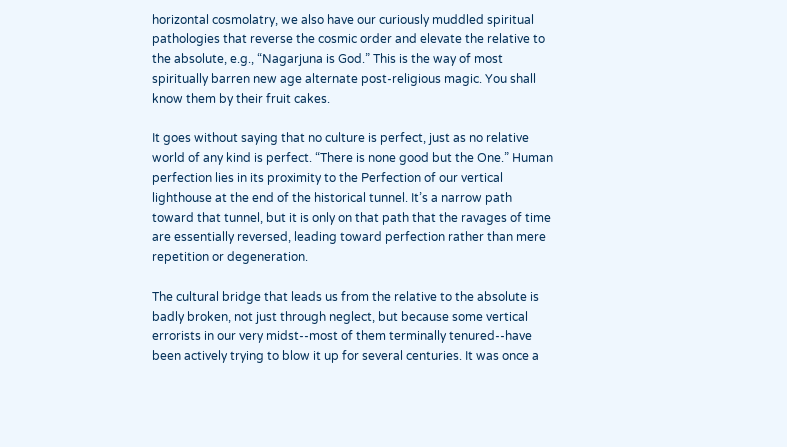horizontal cosmolatry, we also have our curiously muddled spiritual pathologies that reverse the cosmic order and elevate the relative to the absolute, e.g., “Nagarjuna is God.” This is the way of most spiritually barren new age alternate post-religious magic. You shall know them by their fruit cakes.

It goes without saying that no culture is perfect, just as no relative world of any kind is perfect. “There is none good but the One.” Human perfection lies in its proximity to the Perfection of our vertical lighthouse at the end of the historical tunnel. It’s a narrow path toward that tunnel, but it is only on that path that the ravages of time are essentially reversed, leading toward perfection rather than mere repetition or degeneration.

The cultural bridge that leads us from the relative to the absolute is badly broken, not just through neglect, but because some vertical errorists in our very midst--most of them terminally tenured--have been actively trying to blow it up for several centuries. It was once a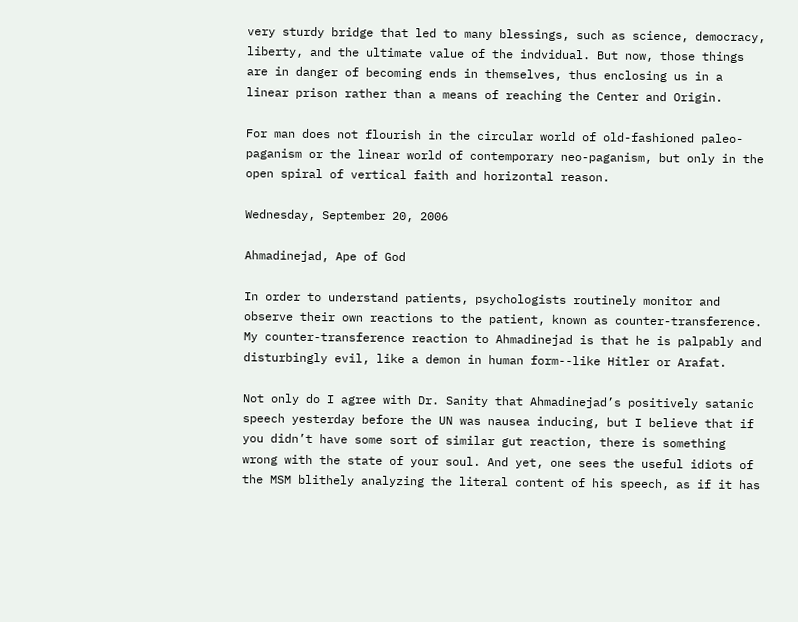very sturdy bridge that led to many blessings, such as science, democracy, liberty, and the ultimate value of the indvidual. But now, those things are in danger of becoming ends in themselves, thus enclosing us in a linear prison rather than a means of reaching the Center and Origin.

For man does not flourish in the circular world of old-fashioned paleo-paganism or the linear world of contemporary neo-paganism, but only in the open spiral of vertical faith and horizontal reason.

Wednesday, September 20, 2006

Ahmadinejad, Ape of God

In order to understand patients, psychologists routinely monitor and observe their own reactions to the patient, known as counter-transference. My counter-transference reaction to Ahmadinejad is that he is palpably and disturbingly evil, like a demon in human form--like Hitler or Arafat.

Not only do I agree with Dr. Sanity that Ahmadinejad’s positively satanic speech yesterday before the UN was nausea inducing, but I believe that if you didn’t have some sort of similar gut reaction, there is something wrong with the state of your soul. And yet, one sees the useful idiots of the MSM blithely analyzing the literal content of his speech, as if it has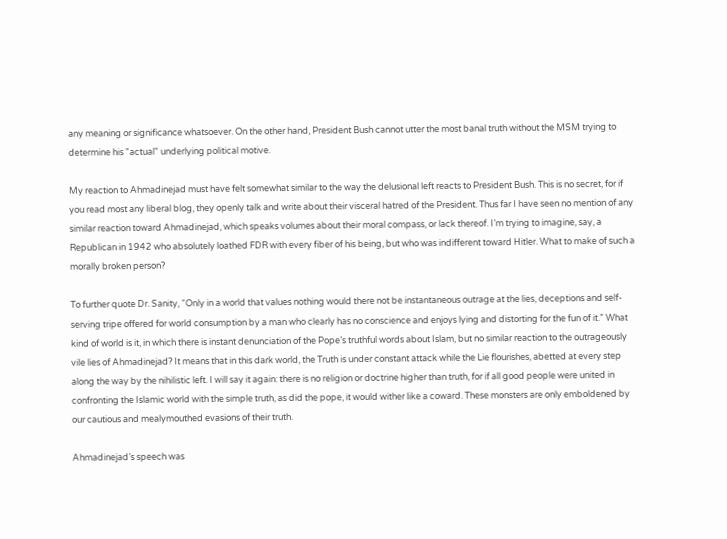any meaning or significance whatsoever. On the other hand, President Bush cannot utter the most banal truth without the MSM trying to determine his "actual" underlying political motive.

My reaction to Ahmadinejad must have felt somewhat similar to the way the delusional left reacts to President Bush. This is no secret, for if you read most any liberal blog, they openly talk and write about their visceral hatred of the President. Thus far I have seen no mention of any similar reaction toward Ahmadinejad, which speaks volumes about their moral compass, or lack thereof. I’m trying to imagine, say, a Republican in 1942 who absolutely loathed FDR with every fiber of his being, but who was indifferent toward Hitler. What to make of such a morally broken person?

To further quote Dr. Sanity, “Only in a world that values nothing would there not be instantaneous outrage at the lies, deceptions and self-serving tripe offered for world consumption by a man who clearly has no conscience and enjoys lying and distorting for the fun of it.” What kind of world is it, in which there is instant denunciation of the Pope’s truthful words about Islam, but no similar reaction to the outrageously vile lies of Ahmadinejad? It means that in this dark world, the Truth is under constant attack while the Lie flourishes, abetted at every step along the way by the nihilistic left. I will say it again: there is no religion or doctrine higher than truth, for if all good people were united in confronting the Islamic world with the simple truth, as did the pope, it would wither like a coward. These monsters are only emboldened by our cautious and mealymouthed evasions of their truth.

Ahmadinejad’s speech was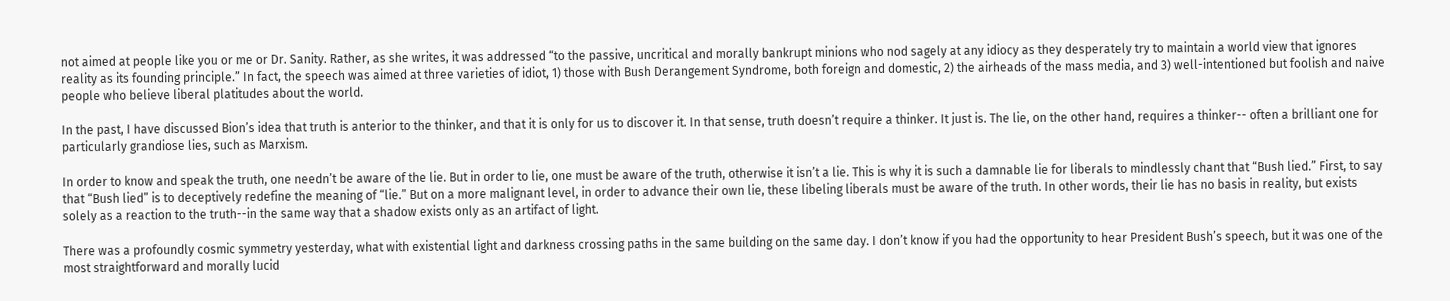not aimed at people like you or me or Dr. Sanity. Rather, as she writes, it was addressed “to the passive, uncritical and morally bankrupt minions who nod sagely at any idiocy as they desperately try to maintain a world view that ignores reality as its founding principle.” In fact, the speech was aimed at three varieties of idiot, 1) those with Bush Derangement Syndrome, both foreign and domestic, 2) the airheads of the mass media, and 3) well-intentioned but foolish and naive people who believe liberal platitudes about the world.

In the past, I have discussed Bion’s idea that truth is anterior to the thinker, and that it is only for us to discover it. In that sense, truth doesn’t require a thinker. It just is. The lie, on the other hand, requires a thinker-- often a brilliant one for particularly grandiose lies, such as Marxism.

In order to know and speak the truth, one needn’t be aware of the lie. But in order to lie, one must be aware of the truth, otherwise it isn’t a lie. This is why it is such a damnable lie for liberals to mindlessly chant that “Bush lied.” First, to say that “Bush lied” is to deceptively redefine the meaning of “lie.” But on a more malignant level, in order to advance their own lie, these libeling liberals must be aware of the truth. In other words, their lie has no basis in reality, but exists solely as a reaction to the truth--in the same way that a shadow exists only as an artifact of light.

There was a profoundly cosmic symmetry yesterday, what with existential light and darkness crossing paths in the same building on the same day. I don’t know if you had the opportunity to hear President Bush’s speech, but it was one of the most straightforward and morally lucid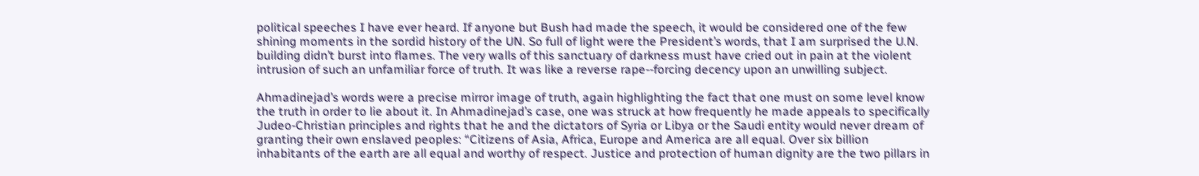political speeches I have ever heard. If anyone but Bush had made the speech, it would be considered one of the few shining moments in the sordid history of the UN. So full of light were the President’s words, that I am surprised the U.N. building didn’t burst into flames. The very walls of this sanctuary of darkness must have cried out in pain at the violent intrusion of such an unfamiliar force of truth. It was like a reverse rape--forcing decency upon an unwilling subject.

Ahmadinejad’s words were a precise mirror image of truth, again highlighting the fact that one must on some level know the truth in order to lie about it. In Ahmadinejad’s case, one was struck at how frequently he made appeals to specifically Judeo-Christian principles and rights that he and the dictators of Syria or Libya or the Saudi entity would never dream of granting their own enslaved peoples: “Citizens of Asia, Africa, Europe and America are all equal. Over six billion inhabitants of the earth are all equal and worthy of respect. Justice and protection of human dignity are the two pillars in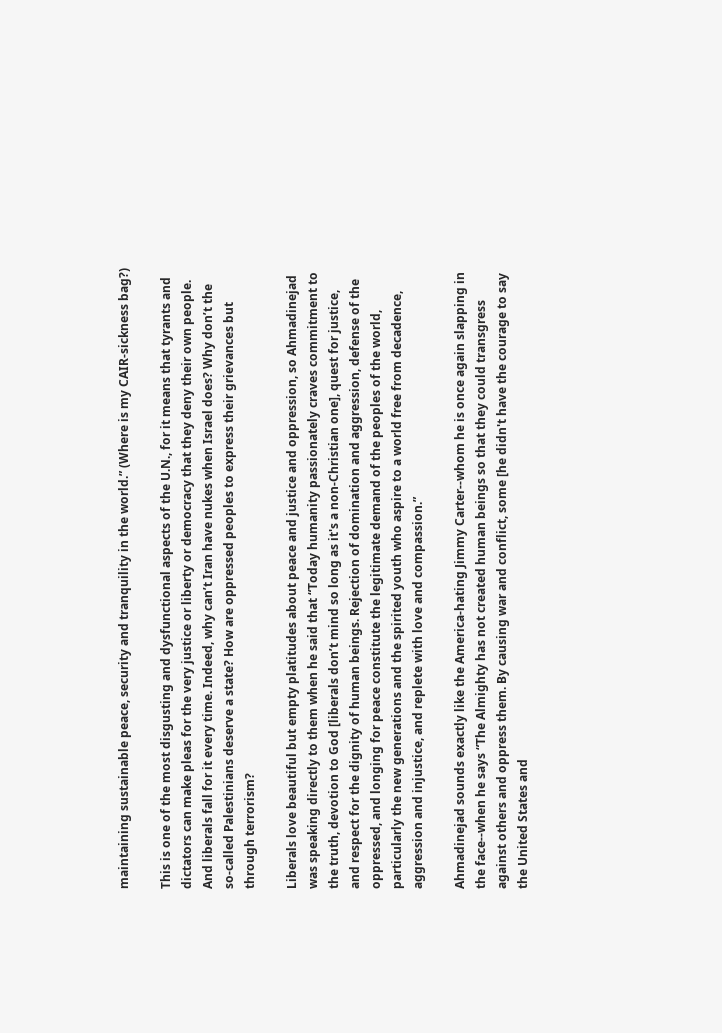maintaining sustainable peace, security and tranquility in the world.” (Where is my CAIR-sickness bag?)

This is one of the most disgusting and dysfunctional aspects of the U.N., for it means that tyrants and dictators can make pleas for the very justice or liberty or democracy that they deny their own people. And liberals fall for it every time. Indeed, why can’t Iran have nukes when Israel does? Why don’t the so-called Palestinians deserve a state? How are oppressed peoples to express their grievances but through terrorism?

Liberals love beautiful but empty platitudes about peace and justice and oppression, so Ahmadinejad was speaking directly to them when he said that “Today humanity passionately craves commitment to the truth, devotion to God [liberals don’t mind so long as it's a non-Christian one], quest for justice, and respect for the dignity of human beings. Rejection of domination and aggression, defense of the oppressed, and longing for peace constitute the legitimate demand of the peoples of the world, particularly the new generations and the spirited youth who aspire to a world free from decadence, aggression and injustice, and replete with love and compassion.”

Ahmadinejad sounds exactly like the America-hating Jimmy Carter--whom he is once again slapping in the face--when he says “The Almighty has not created human beings so that they could transgress against others and oppress them. By causing war and conflict, some [he didn't have the courage to say the United States and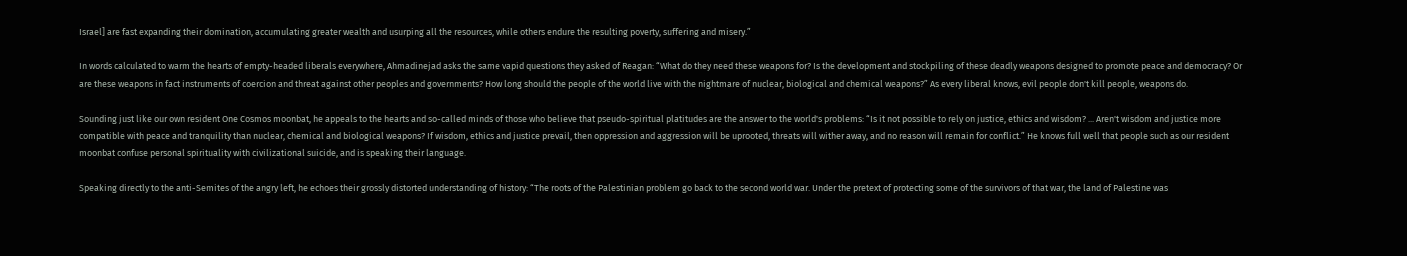Israel] are fast expanding their domination, accumulating greater wealth and usurping all the resources, while others endure the resulting poverty, suffering and misery.”

In words calculated to warm the hearts of empty-headed liberals everywhere, Ahmadinejad asks the same vapid questions they asked of Reagan: “What do they need these weapons for? Is the development and stockpiling of these deadly weapons designed to promote peace and democracy? Or are these weapons in fact instruments of coercion and threat against other peoples and governments? How long should the people of the world live with the nightmare of nuclear, biological and chemical weapons?” As every liberal knows, evil people don't kill people, weapons do.

Sounding just like our own resident One Cosmos moonbat, he appeals to the hearts and so-called minds of those who believe that pseudo-spiritual platitudes are the answer to the world's problems: “Is it not possible to rely on justice, ethics and wisdom? ... Aren't wisdom and justice more compatible with peace and tranquility than nuclear, chemical and biological weapons? If wisdom, ethics and justice prevail, then oppression and aggression will be uprooted, threats will wither away, and no reason will remain for conflict.” He knows full well that people such as our resident moonbat confuse personal spirituality with civilizational suicide, and is speaking their language.

Speaking directly to the anti-Semites of the angry left, he echoes their grossly distorted understanding of history: “The roots of the Palestinian problem go back to the second world war. Under the pretext of protecting some of the survivors of that war, the land of Palestine was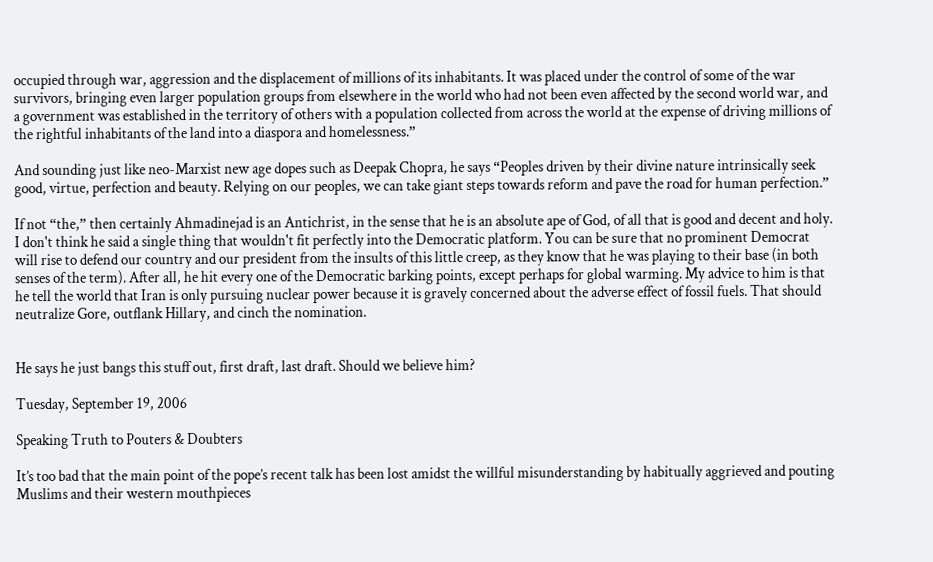occupied through war, aggression and the displacement of millions of its inhabitants. It was placed under the control of some of the war survivors, bringing even larger population groups from elsewhere in the world who had not been even affected by the second world war, and a government was established in the territory of others with a population collected from across the world at the expense of driving millions of the rightful inhabitants of the land into a diaspora and homelessness.”

And sounding just like neo-Marxist new age dopes such as Deepak Chopra, he says “Peoples driven by their divine nature intrinsically seek good, virtue, perfection and beauty. Relying on our peoples, we can take giant steps towards reform and pave the road for human perfection.”

If not “the,” then certainly Ahmadinejad is an Antichrist, in the sense that he is an absolute ape of God, of all that is good and decent and holy. I don't think he said a single thing that wouldn't fit perfectly into the Democratic platform. You can be sure that no prominent Democrat will rise to defend our country and our president from the insults of this little creep, as they know that he was playing to their base (in both senses of the term). After all, he hit every one of the Democratic barking points, except perhaps for global warming. My advice to him is that he tell the world that Iran is only pursuing nuclear power because it is gravely concerned about the adverse effect of fossil fuels. That should neutralize Gore, outflank Hillary, and cinch the nomination.


He says he just bangs this stuff out, first draft, last draft. Should we believe him?

Tuesday, September 19, 2006

Speaking Truth to Pouters & Doubters

It’s too bad that the main point of the pope’s recent talk has been lost amidst the willful misunderstanding by habitually aggrieved and pouting Muslims and their western mouthpieces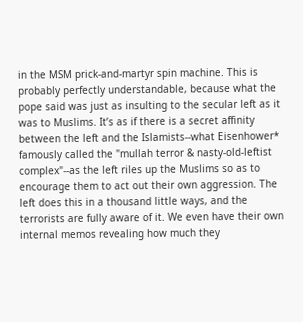in the MSM prick-and-martyr spin machine. This is probably perfectly understandable, because what the pope said was just as insulting to the secular left as it was to Muslims. It’s as if there is a secret affinity between the left and the Islamists--what Eisenhower* famously called the "mullah terror & nasty-old-leftist complex"--as the left riles up the Muslims so as to encourage them to act out their own aggression. The left does this in a thousand little ways, and the terrorists are fully aware of it. We even have their own internal memos revealing how much they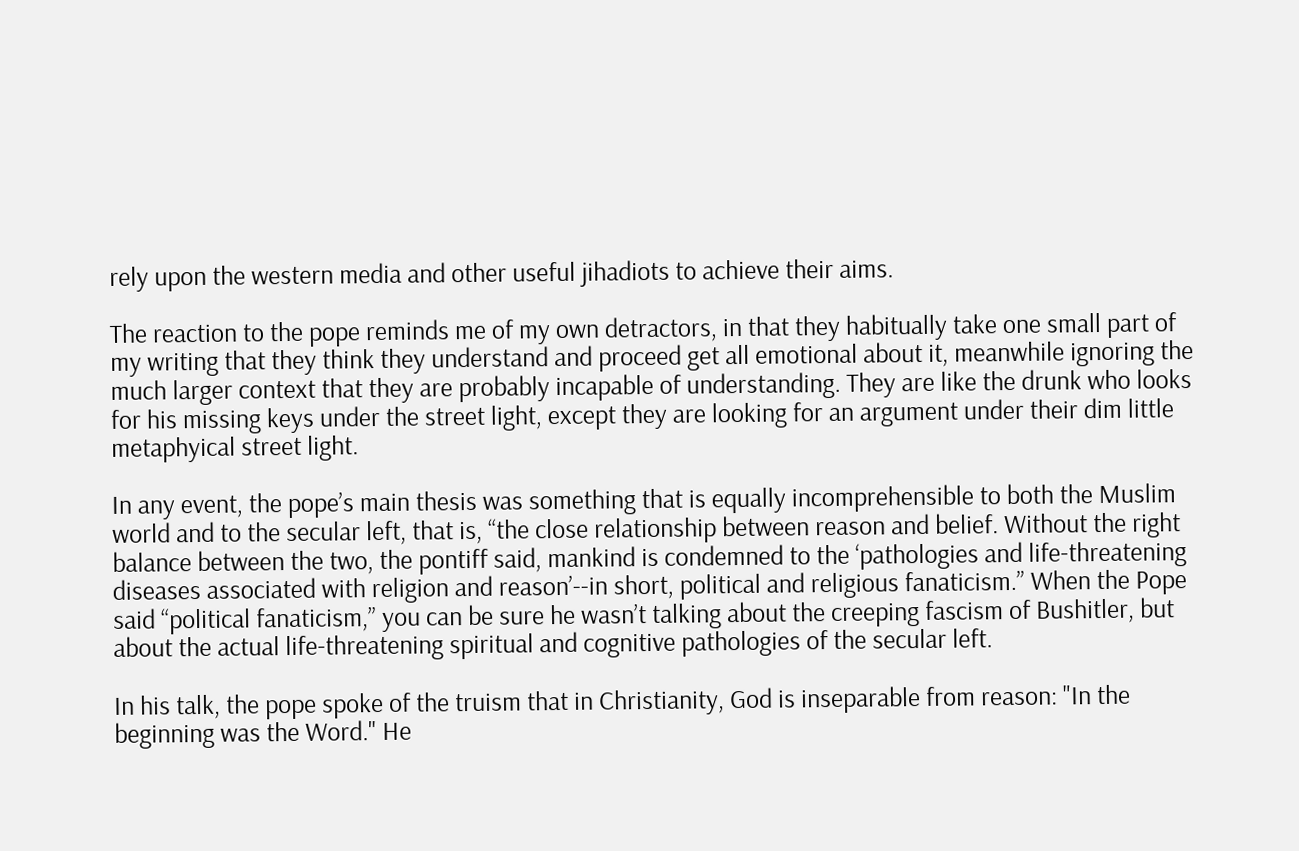rely upon the western media and other useful jihadiots to achieve their aims.

The reaction to the pope reminds me of my own detractors, in that they habitually take one small part of my writing that they think they understand and proceed get all emotional about it, meanwhile ignoring the much larger context that they are probably incapable of understanding. They are like the drunk who looks for his missing keys under the street light, except they are looking for an argument under their dim little metaphyical street light.

In any event, the pope’s main thesis was something that is equally incomprehensible to both the Muslim world and to the secular left, that is, “the close relationship between reason and belief. Without the right balance between the two, the pontiff said, mankind is condemned to the ‘pathologies and life-threatening diseases associated with religion and reason’--in short, political and religious fanaticism.” When the Pope said “political fanaticism,” you can be sure he wasn’t talking about the creeping fascism of Bushitler, but about the actual life-threatening spiritual and cognitive pathologies of the secular left.

In his talk, the pope spoke of the truism that in Christianity, God is inseparable from reason: "In the beginning was the Word." He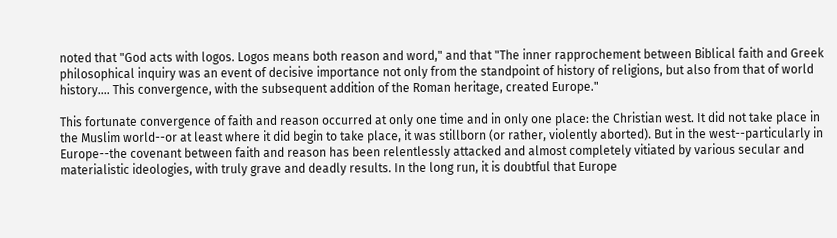noted that "God acts with logos. Logos means both reason and word," and that "The inner rapprochement between Biblical faith and Greek philosophical inquiry was an event of decisive importance not only from the standpoint of history of religions, but also from that of world history.... This convergence, with the subsequent addition of the Roman heritage, created Europe."

This fortunate convergence of faith and reason occurred at only one time and in only one place: the Christian west. It did not take place in the Muslim world--or at least where it did begin to take place, it was stillborn (or rather, violently aborted). But in the west--particularly in Europe--the covenant between faith and reason has been relentlessly attacked and almost completely vitiated by various secular and materialistic ideologies, with truly grave and deadly results. In the long run, it is doubtful that Europe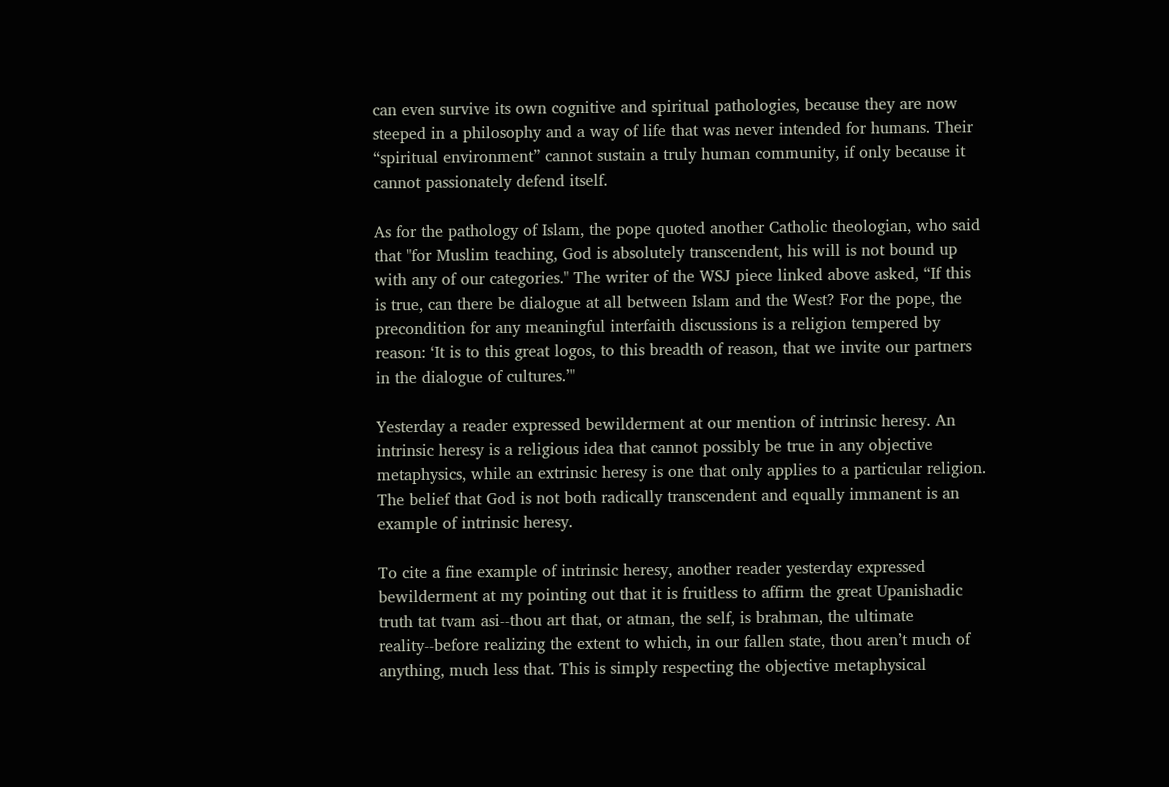can even survive its own cognitive and spiritual pathologies, because they are now steeped in a philosophy and a way of life that was never intended for humans. Their “spiritual environment” cannot sustain a truly human community, if only because it cannot passionately defend itself.

As for the pathology of Islam, the pope quoted another Catholic theologian, who said that "for Muslim teaching, God is absolutely transcendent, his will is not bound up with any of our categories." The writer of the WSJ piece linked above asked, “If this is true, can there be dialogue at all between Islam and the West? For the pope, the precondition for any meaningful interfaith discussions is a religion tempered by reason: ‘It is to this great logos, to this breadth of reason, that we invite our partners in the dialogue of cultures.’"

Yesterday a reader expressed bewilderment at our mention of intrinsic heresy. An intrinsic heresy is a religious idea that cannot possibly be true in any objective metaphysics, while an extrinsic heresy is one that only applies to a particular religion. The belief that God is not both radically transcendent and equally immanent is an example of intrinsic heresy.

To cite a fine example of intrinsic heresy, another reader yesterday expressed bewilderment at my pointing out that it is fruitless to affirm the great Upanishadic truth tat tvam asi--thou art that, or atman, the self, is brahman, the ultimate reality--before realizing the extent to which, in our fallen state, thou aren’t much of anything, much less that. This is simply respecting the objective metaphysical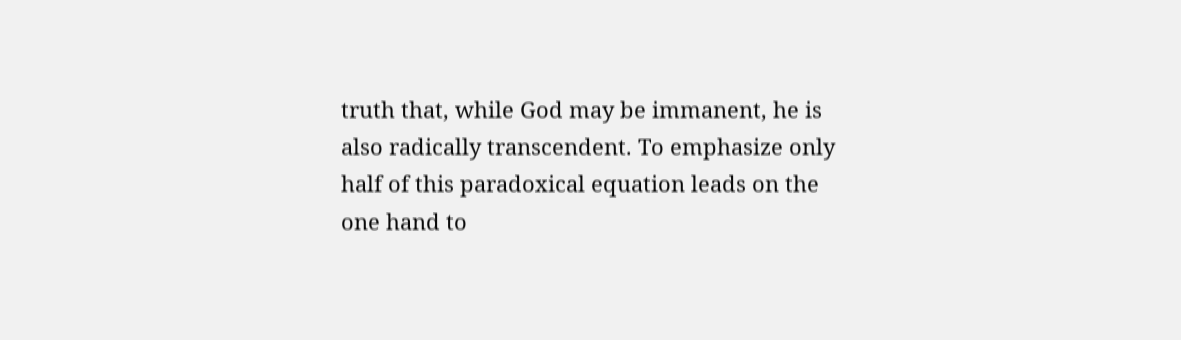truth that, while God may be immanent, he is also radically transcendent. To emphasize only half of this paradoxical equation leads on the one hand to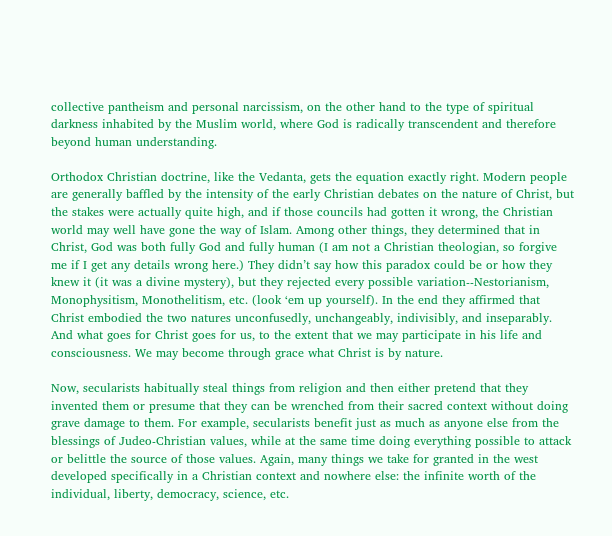collective pantheism and personal narcissism, on the other hand to the type of spiritual darkness inhabited by the Muslim world, where God is radically transcendent and therefore beyond human understanding.

Orthodox Christian doctrine, like the Vedanta, gets the equation exactly right. Modern people are generally baffled by the intensity of the early Christian debates on the nature of Christ, but the stakes were actually quite high, and if those councils had gotten it wrong, the Christian world may well have gone the way of Islam. Among other things, they determined that in Christ, God was both fully God and fully human (I am not a Christian theologian, so forgive me if I get any details wrong here.) They didn’t say how this paradox could be or how they knew it (it was a divine mystery), but they rejected every possible variation--Nestorianism, Monophysitism, Monothelitism, etc. (look ‘em up yourself). In the end they affirmed that Christ embodied the two natures unconfusedly, unchangeably, indivisibly, and inseparably. And what goes for Christ goes for us, to the extent that we may participate in his life and consciousness. We may become through grace what Christ is by nature.

Now, secularists habitually steal things from religion and then either pretend that they invented them or presume that they can be wrenched from their sacred context without doing grave damage to them. For example, secularists benefit just as much as anyone else from the blessings of Judeo-Christian values, while at the same time doing everything possible to attack or belittle the source of those values. Again, many things we take for granted in the west developed specifically in a Christian context and nowhere else: the infinite worth of the individual, liberty, democracy, science, etc.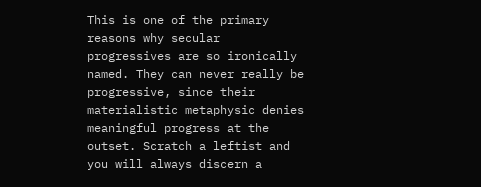This is one of the primary reasons why secular progressives are so ironically named. They can never really be progressive, since their materialistic metaphysic denies meaningful progress at the outset. Scratch a leftist and you will always discern a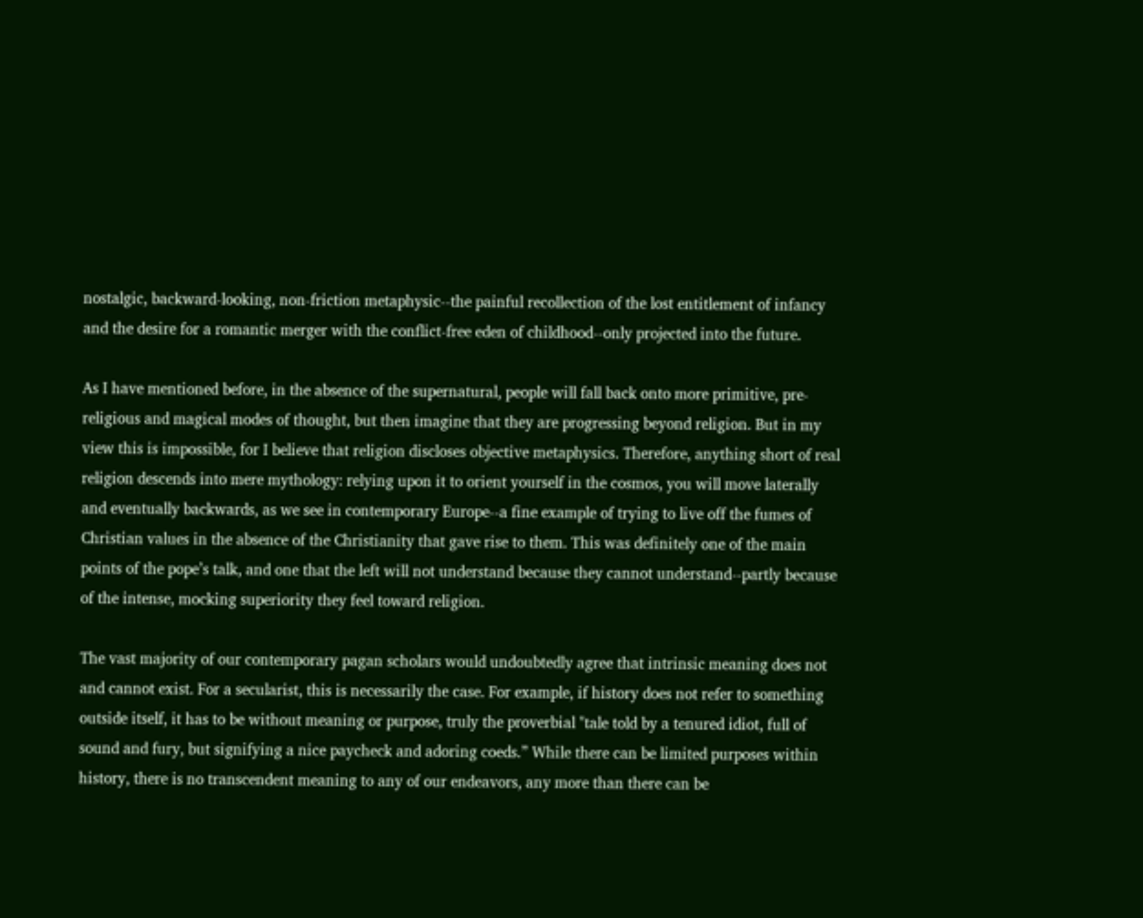nostalgic, backward-looking, non-friction metaphysic--the painful recollection of the lost entitlement of infancy and the desire for a romantic merger with the conflict-free eden of childhood--only projected into the future.

As I have mentioned before, in the absence of the supernatural, people will fall back onto more primitive, pre-religious and magical modes of thought, but then imagine that they are progressing beyond religion. But in my view this is impossible, for I believe that religion discloses objective metaphysics. Therefore, anything short of real religion descends into mere mythology: relying upon it to orient yourself in the cosmos, you will move laterally and eventually backwards, as we see in contemporary Europe--a fine example of trying to live off the fumes of Christian values in the absence of the Christianity that gave rise to them. This was definitely one of the main points of the pope’s talk, and one that the left will not understand because they cannot understand--partly because of the intense, mocking superiority they feel toward religion.

The vast majority of our contemporary pagan scholars would undoubtedly agree that intrinsic meaning does not and cannot exist. For a secularist, this is necessarily the case. For example, if history does not refer to something outside itself, it has to be without meaning or purpose, truly the proverbial "tale told by a tenured idiot, full of sound and fury, but signifying a nice paycheck and adoring coeds.” While there can be limited purposes within history, there is no transcendent meaning to any of our endeavors, any more than there can be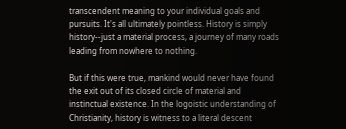transcendent meaning to your individual goals and pursuits. It's all ultimately pointless. History is simply history--just a material process, a journey of many roads leading from nowhere to nothing.

But if this were true, mankind would never have found the exit out of its closed circle of material and instinctual existence. In the logoistic understanding of Christianity, history is witness to a literal descent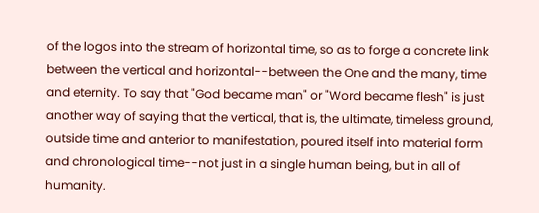of the logos into the stream of horizontal time, so as to forge a concrete link between the vertical and horizontal--between the One and the many, time and eternity. To say that "God became man" or "Word became flesh" is just another way of saying that the vertical, that is, the ultimate, timeless ground, outside time and anterior to manifestation, poured itself into material form and chronological time--not just in a single human being, but in all of humanity.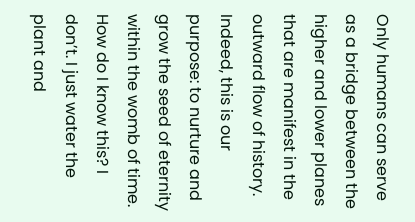Only humans can serve as a bridge between the higher and lower planes that are manifest in the outward flow of history. Indeed, this is our purpose: to nurture and grow the seed of eternity within the womb of time. How do I know this? I don’t. I just water the plant and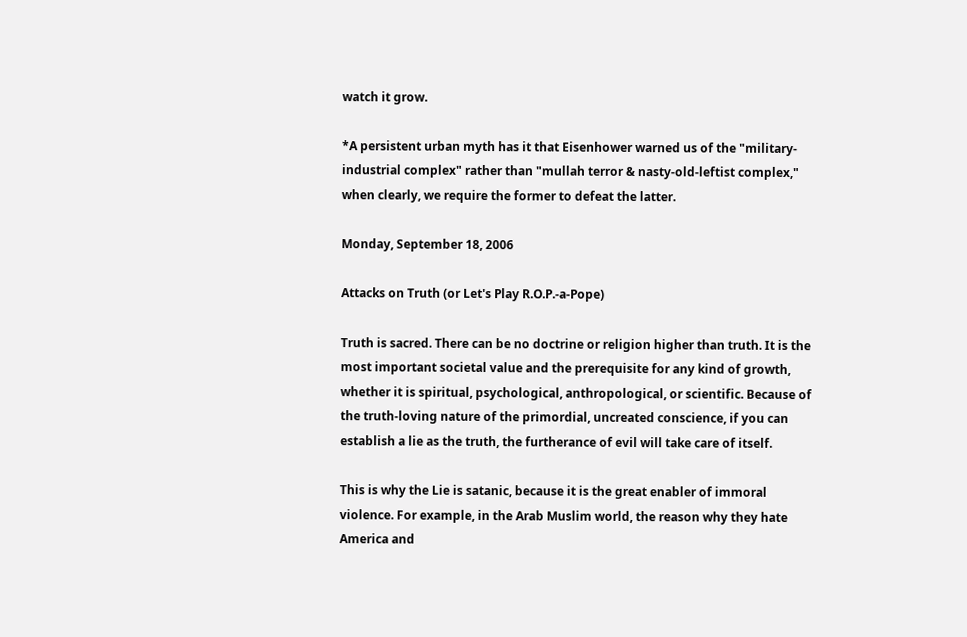watch it grow.

*A persistent urban myth has it that Eisenhower warned us of the "military-industrial complex" rather than "mullah terror & nasty-old-leftist complex," when clearly, we require the former to defeat the latter.

Monday, September 18, 2006

Attacks on Truth (or Let's Play R.O.P.-a-Pope)

Truth is sacred. There can be no doctrine or religion higher than truth. It is the most important societal value and the prerequisite for any kind of growth, whether it is spiritual, psychological, anthropological, or scientific. Because of the truth-loving nature of the primordial, uncreated conscience, if you can establish a lie as the truth, the furtherance of evil will take care of itself.

This is why the Lie is satanic, because it is the great enabler of immoral violence. For example, in the Arab Muslim world, the reason why they hate America and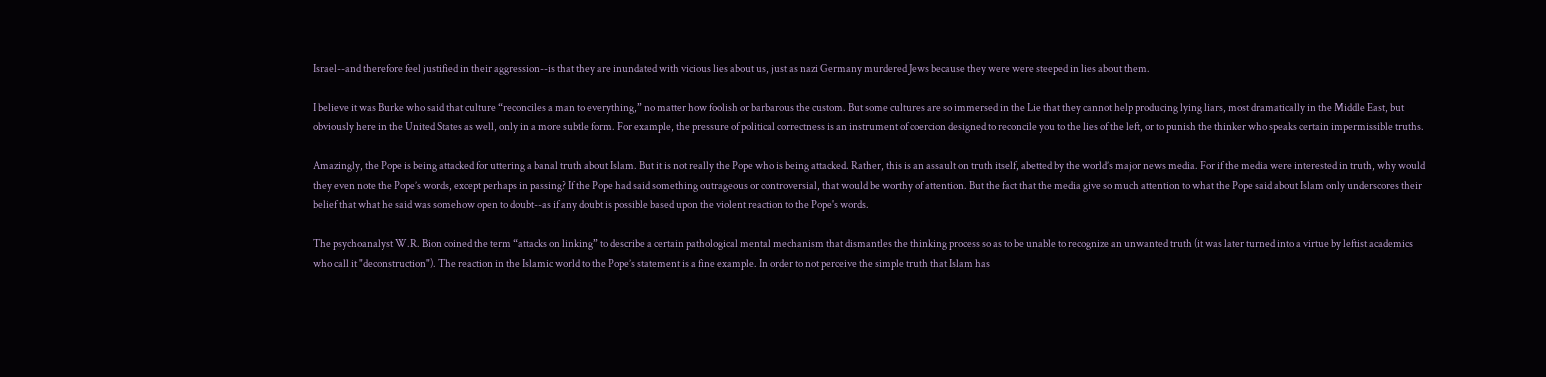Israel--and therefore feel justified in their aggression--is that they are inundated with vicious lies about us, just as nazi Germany murdered Jews because they were were steeped in lies about them.

I believe it was Burke who said that culture “reconciles a man to everything,” no matter how foolish or barbarous the custom. But some cultures are so immersed in the Lie that they cannot help producing lying liars, most dramatically in the Middle East, but obviously here in the United States as well, only in a more subtle form. For example, the pressure of political correctness is an instrument of coercion designed to reconcile you to the lies of the left, or to punish the thinker who speaks certain impermissible truths.

Amazingly, the Pope is being attacked for uttering a banal truth about Islam. But it is not really the Pope who is being attacked. Rather, this is an assault on truth itself, abetted by the world’s major news media. For if the media were interested in truth, why would they even note the Pope’s words, except perhaps in passing? If the Pope had said something outrageous or controversial, that would be worthy of attention. But the fact that the media give so much attention to what the Pope said about Islam only underscores their belief that what he said was somehow open to doubt--as if any doubt is possible based upon the violent reaction to the Pope's words.

The psychoanalyst W.R. Bion coined the term “attacks on linking” to describe a certain pathological mental mechanism that dismantles the thinking process so as to be unable to recognize an unwanted truth (it was later turned into a virtue by leftist academics who call it "deconstruction"). The reaction in the Islamic world to the Pope’s statement is a fine example. In order to not perceive the simple truth that Islam has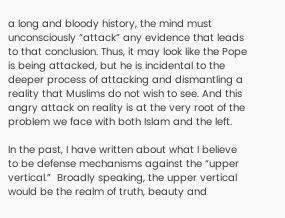a long and bloody history, the mind must unconsciously “attack” any evidence that leads to that conclusion. Thus, it may look like the Pope is being attacked, but he is incidental to the deeper process of attacking and dismantling a reality that Muslims do not wish to see. And this angry attack on reality is at the very root of the problem we face with both Islam and the left.

In the past, I have written about what I believe to be defense mechanisms against the “upper vertical.”  Broadly speaking, the upper vertical would be the realm of truth, beauty and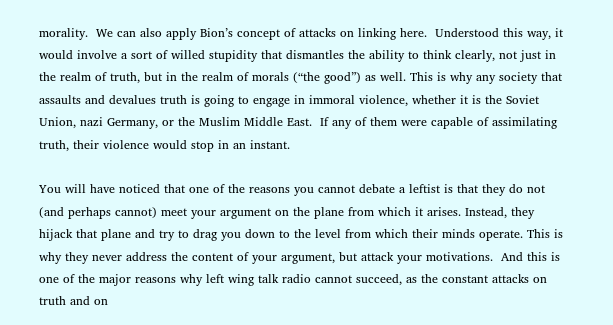morality.  We can also apply Bion’s concept of attacks on linking here.  Understood this way, it would involve a sort of willed stupidity that dismantles the ability to think clearly, not just in the realm of truth, but in the realm of morals (“the good”) as well. This is why any society that assaults and devalues truth is going to engage in immoral violence, whether it is the Soviet Union, nazi Germany, or the Muslim Middle East.  If any of them were capable of assimilating truth, their violence would stop in an instant.

You will have noticed that one of the reasons you cannot debate a leftist is that they do not (and perhaps cannot) meet your argument on the plane from which it arises. Instead, they hijack that plane and try to drag you down to the level from which their minds operate. This is why they never address the content of your argument, but attack your motivations.  And this is one of the major reasons why left wing talk radio cannot succeed, as the constant attacks on truth and on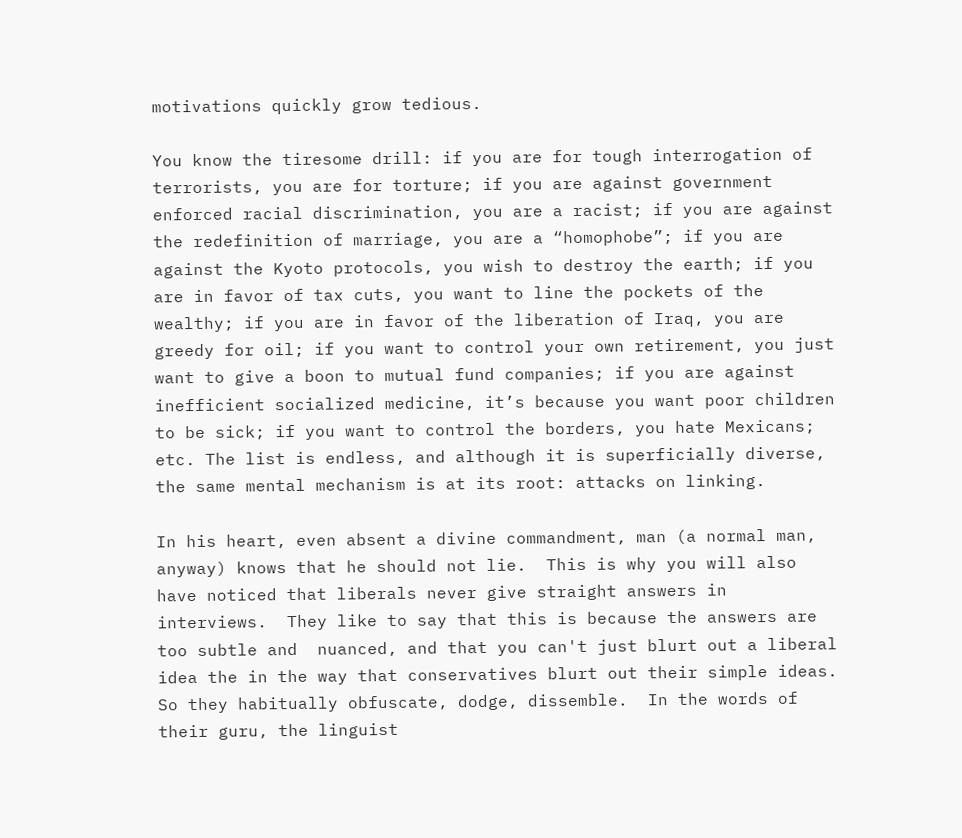motivations quickly grow tedious.

You know the tiresome drill: if you are for tough interrogation of terrorists, you are for torture; if you are against government enforced racial discrimination, you are a racist; if you are against the redefinition of marriage, you are a “homophobe”; if you are against the Kyoto protocols, you wish to destroy the earth; if you are in favor of tax cuts, you want to line the pockets of the wealthy; if you are in favor of the liberation of Iraq, you are greedy for oil; if you want to control your own retirement, you just want to give a boon to mutual fund companies; if you are against inefficient socialized medicine, it’s because you want poor children to be sick; if you want to control the borders, you hate Mexicans; etc. The list is endless, and although it is superficially diverse, the same mental mechanism is at its root: attacks on linking.

In his heart, even absent a divine commandment, man (a normal man, anyway) knows that he should not lie.  This is why you will also have noticed that liberals never give straight answers in interviews.  They like to say that this is because the answers are too subtle and  nuanced, and that you can't just blurt out a liberal idea the in the way that conservatives blurt out their simple ideas.  So they habitually obfuscate, dodge, dissemble.  In the words of their guru, the linguist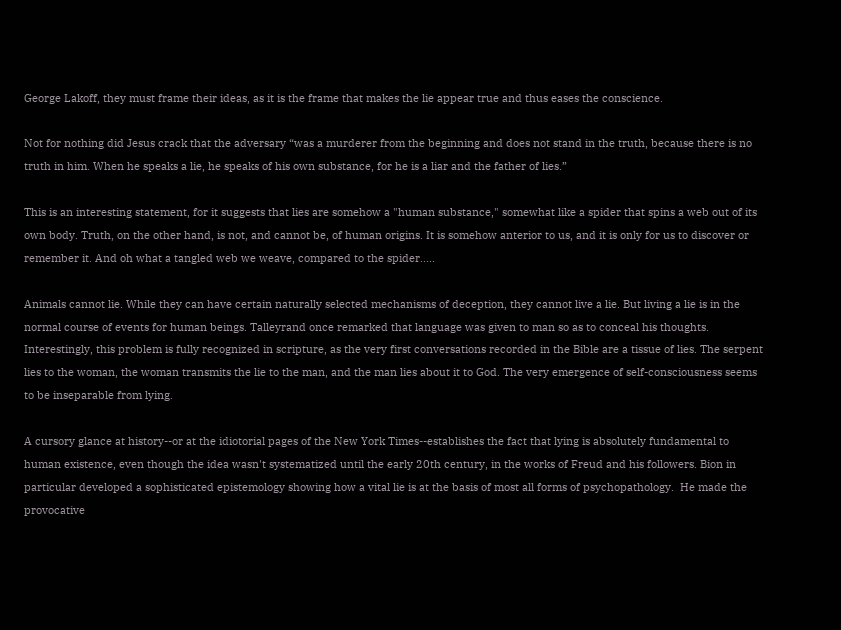George Lakoff, they must frame their ideas, as it is the frame that makes the lie appear true and thus eases the conscience.

Not for nothing did Jesus crack that the adversary “was a murderer from the beginning and does not stand in the truth, because there is no truth in him. When he speaks a lie, he speaks of his own substance, for he is a liar and the father of lies.”

This is an interesting statement, for it suggests that lies are somehow a "human substance," somewhat like a spider that spins a web out of its own body. Truth, on the other hand, is not, and cannot be, of human origins. It is somehow anterior to us, and it is only for us to discover or remember it. And oh what a tangled web we weave, compared to the spider.....

Animals cannot lie. While they can have certain naturally selected mechanisms of deception, they cannot live a lie. But living a lie is in the normal course of events for human beings. Talleyrand once remarked that language was given to man so as to conceal his thoughts. Interestingly, this problem is fully recognized in scripture, as the very first conversations recorded in the Bible are a tissue of lies. The serpent lies to the woman, the woman transmits the lie to the man, and the man lies about it to God. The very emergence of self-consciousness seems to be inseparable from lying.

A cursory glance at history--or at the idiotorial pages of the New York Times--establishes the fact that lying is absolutely fundamental to human existence, even though the idea wasn't systematized until the early 20th century, in the works of Freud and his followers. Bion in particular developed a sophisticated epistemology showing how a vital lie is at the basis of most all forms of psychopathology.  He made the provocative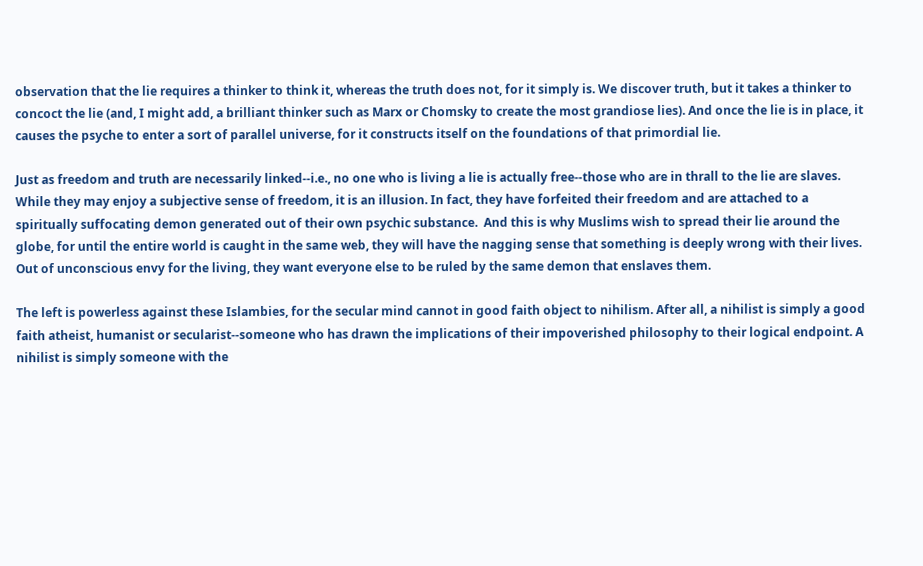observation that the lie requires a thinker to think it, whereas the truth does not, for it simply is. We discover truth, but it takes a thinker to concoct the lie (and, I might add, a brilliant thinker such as Marx or Chomsky to create the most grandiose lies). And once the lie is in place, it causes the psyche to enter a sort of parallel universe, for it constructs itself on the foundations of that primordial lie.

Just as freedom and truth are necessarily linked--i.e., no one who is living a lie is actually free--those who are in thrall to the lie are slaves. While they may enjoy a subjective sense of freedom, it is an illusion. In fact, they have forfeited their freedom and are attached to a spiritually suffocating demon generated out of their own psychic substance.  And this is why Muslims wish to spread their lie around the globe, for until the entire world is caught in the same web, they will have the nagging sense that something is deeply wrong with their lives.  Out of unconscious envy for the living, they want everyone else to be ruled by the same demon that enslaves them.

The left is powerless against these Islambies, for the secular mind cannot in good faith object to nihilism. After all, a nihilist is simply a good faith atheist, humanist or secularist--someone who has drawn the implications of their impoverished philosophy to their logical endpoint. A nihilist is simply someone with the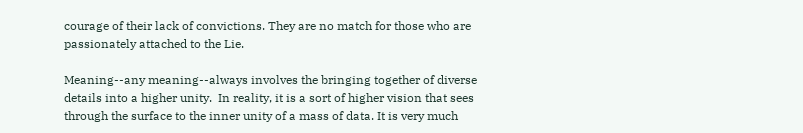courage of their lack of convictions. They are no match for those who are passionately attached to the Lie.

Meaning--any meaning--always involves the bringing together of diverse details into a higher unity.  In reality, it is a sort of higher vision that sees through the surface to the inner unity of a mass of data. It is very much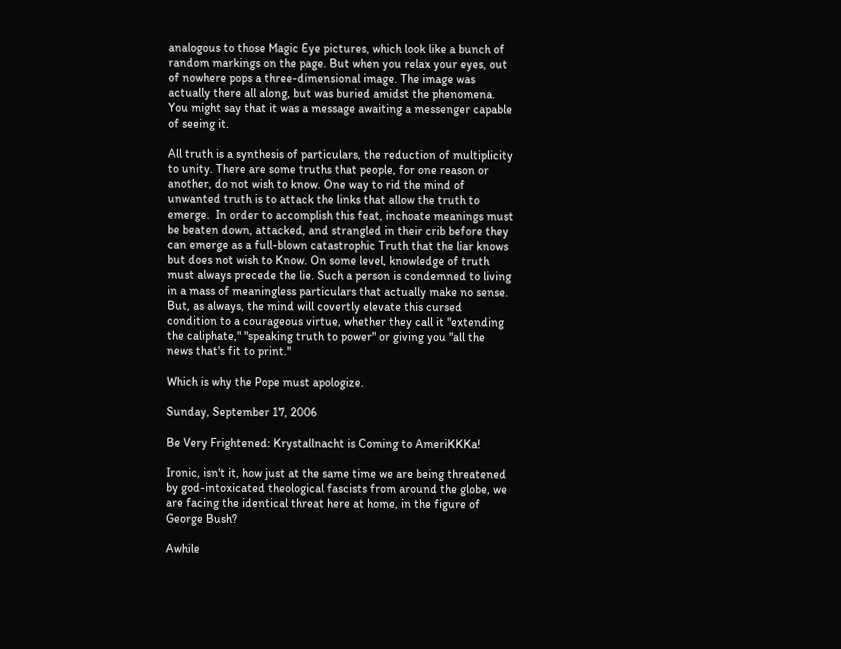analogous to those Magic Eye pictures, which look like a bunch of random markings on the page. But when you relax your eyes, out of nowhere pops a three-dimensional image. The image was actually there all along, but was buried amidst the phenomena. You might say that it was a message awaiting a messenger capable of seeing it.

All truth is a synthesis of particulars, the reduction of multiplicity to unity. There are some truths that people, for one reason or another, do not wish to know. One way to rid the mind of unwanted truth is to attack the links that allow the truth to emerge.  In order to accomplish this feat, inchoate meanings must be beaten down, attacked, and strangled in their crib before they can emerge as a full-blown catastrophic Truth that the liar knows but does not wish to Know. On some level, knowledge of truth must always precede the lie. Such a person is condemned to living in a mass of meaningless particulars that actually make no sense. But, as always, the mind will covertly elevate this cursed condition to a courageous virtue, whether they call it "extending the caliphate," "speaking truth to power" or giving you "all the news that's fit to print."

Which is why the Pope must apologize.

Sunday, September 17, 2006

Be Very Frightened: Krystallnacht is Coming to AmeriKKKa!

Ironic, isn't it, how just at the same time we are being threatened by god-intoxicated theological fascists from around the globe, we are facing the identical threat here at home, in the figure of George Bush?

Awhile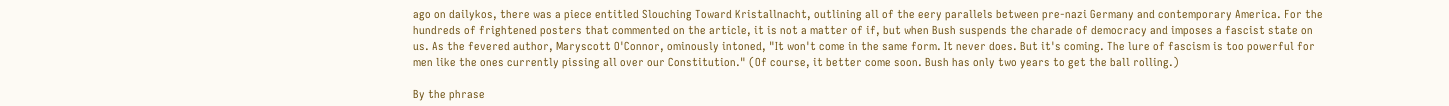ago on dailykos, there was a piece entitled Slouching Toward Kristallnacht, outlining all of the eery parallels between pre-nazi Germany and contemporary America. For the hundreds of frightened posters that commented on the article, it is not a matter of if, but when Bush suspends the charade of democracy and imposes a fascist state on us. As the fevered author, Maryscott O'Connor, ominously intoned, "It won't come in the same form. It never does. But it's coming. The lure of fascism is too powerful for men like the ones currently pissing all over our Constitution." (Of course, it better come soon. Bush has only two years to get the ball rolling.)

By the phrase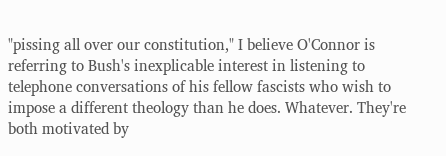"pissing all over our constitution," I believe O'Connor is referring to Bush's inexplicable interest in listening to telephone conversations of his fellow fascists who wish to impose a different theology than he does. Whatever. They're both motivated by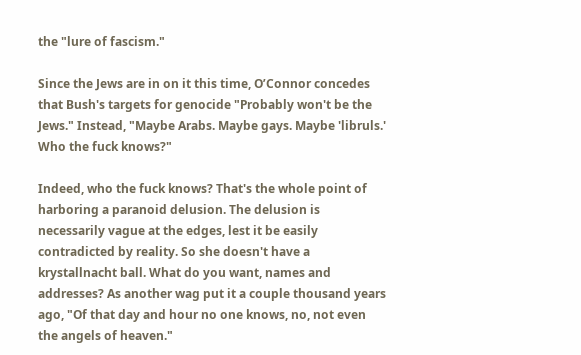the "lure of fascism."

Since the Jews are in on it this time, O’Connor concedes that Bush's targets for genocide "Probably won't be the Jews." Instead, "Maybe Arabs. Maybe gays. Maybe 'libruls.' Who the fuck knows?"

Indeed, who the fuck knows? That's the whole point of harboring a paranoid delusion. The delusion is necessarily vague at the edges, lest it be easily contradicted by reality. So she doesn't have a krystallnacht ball. What do you want, names and addresses? As another wag put it a couple thousand years ago, "Of that day and hour no one knows, no, not even the angels of heaven."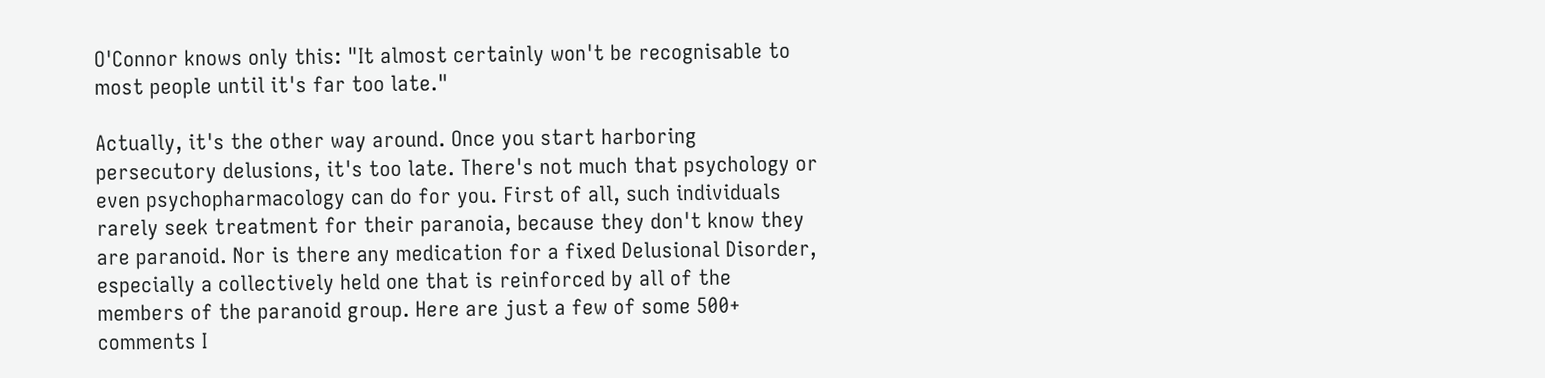O'Connor knows only this: "It almost certainly won't be recognisable to most people until it's far too late."

Actually, it's the other way around. Once you start harboring persecutory delusions, it's too late. There's not much that psychology or even psychopharmacology can do for you. First of all, such individuals rarely seek treatment for their paranoia, because they don't know they are paranoid. Nor is there any medication for a fixed Delusional Disorder, especially a collectively held one that is reinforced by all of the members of the paranoid group. Here are just a few of some 500+ comments I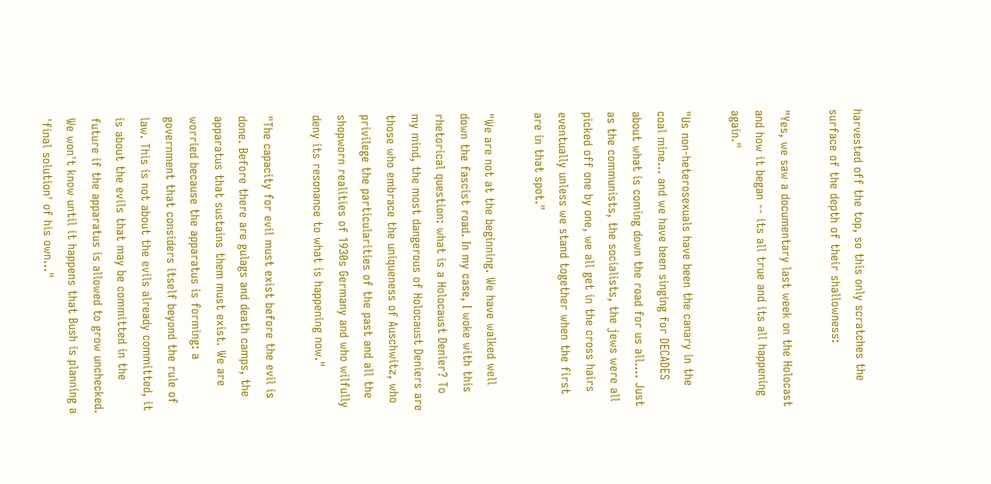harvested off the top, so this only scratches the surface of the depth of their shallowness:

"Yes, we saw a documentary last week on the Holocast and how it began -- its all true and its all happening again."

"Us non-heterosexuals have been the canary in the coal mine... and we have been singing for DECADES about what is coming down the road for us all.... Just as the communists, the socialists, the jews were all picked off one by one, we all get in the cross hairs eventually unless we stand together when the first are in that spot."

"We are not at the beginning. We have walked well down the fascist road. In my case, I woke with this rhetorical question: what is a Holocaust Denier? To my mind, the most dangerous of Holocaust Deniers are those who embrace the uniqueness of Auschwitz, who privilege the particularities of the past and all the shopworn realities of 1930s Germany and who wilfully deny its resonance to what is happening now."

"The capacity for evil must exist before the evil is done. Before there are gulags and death camps, the apparatus that sustains them must exist. We are worried because the apparatus is forming: a government that considers itself beyond the rule of law. This is not about the evils already committed, it is about the evils that may be committed in the future if the apparatus is allowed to grow unchecked. We won't know until it happens that Bush is planning a 'final solution' of his own..."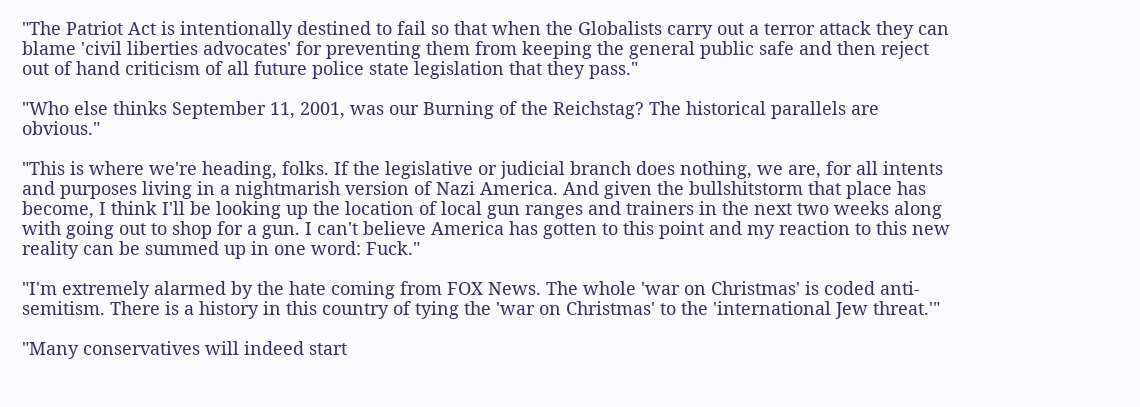"The Patriot Act is intentionally destined to fail so that when the Globalists carry out a terror attack they can blame 'civil liberties advocates' for preventing them from keeping the general public safe and then reject out of hand criticism of all future police state legislation that they pass."

"Who else thinks September 11, 2001, was our Burning of the Reichstag? The historical parallels are obvious."

"This is where we're heading, folks. If the legislative or judicial branch does nothing, we are, for all intents and purposes living in a nightmarish version of Nazi America. And given the bullshitstorm that place has become, I think I'll be looking up the location of local gun ranges and trainers in the next two weeks along with going out to shop for a gun. I can't believe America has gotten to this point and my reaction to this new reality can be summed up in one word: Fuck."

"I'm extremely alarmed by the hate coming from FOX News. The whole 'war on Christmas' is coded anti-semitism. There is a history in this country of tying the 'war on Christmas' to the 'international Jew threat.'"

"Many conservatives will indeed start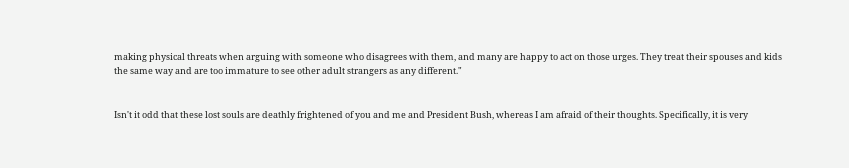making physical threats when arguing with someone who disagrees with them, and many are happy to act on those urges. They treat their spouses and kids the same way and are too immature to see other adult strangers as any different."


Isn't it odd that these lost souls are deathly frightened of you and me and President Bush, whereas I am afraid of their thoughts. Specifically, it is very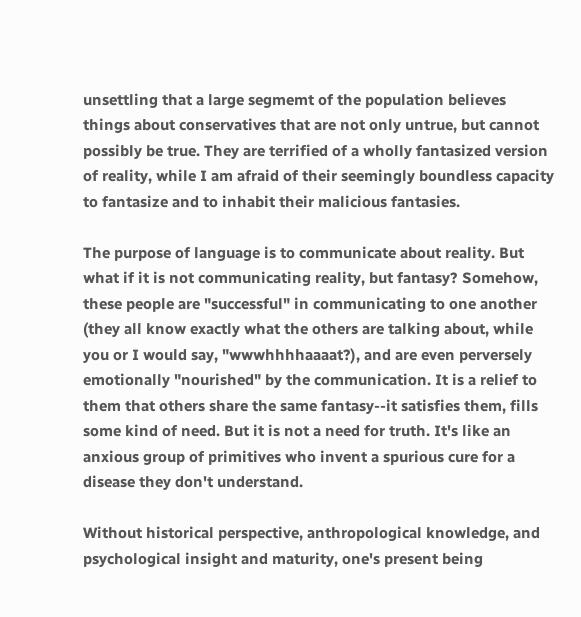unsettling that a large segmemt of the population believes things about conservatives that are not only untrue, but cannot possibly be true. They are terrified of a wholly fantasized version of reality, while I am afraid of their seemingly boundless capacity to fantasize and to inhabit their malicious fantasies.

The purpose of language is to communicate about reality. But what if it is not communicating reality, but fantasy? Somehow, these people are "successful" in communicating to one another (they all know exactly what the others are talking about, while you or I would say, "wwwhhhhaaaat?), and are even perversely emotionally "nourished" by the communication. It is a relief to them that others share the same fantasy--it satisfies them, fills some kind of need. But it is not a need for truth. It's like an anxious group of primitives who invent a spurious cure for a disease they don't understand.

Without historical perspective, anthropological knowledge, and psychological insight and maturity, one's present being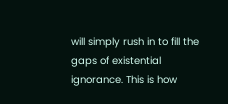will simply rush in to fill the gaps of existential ignorance. This is how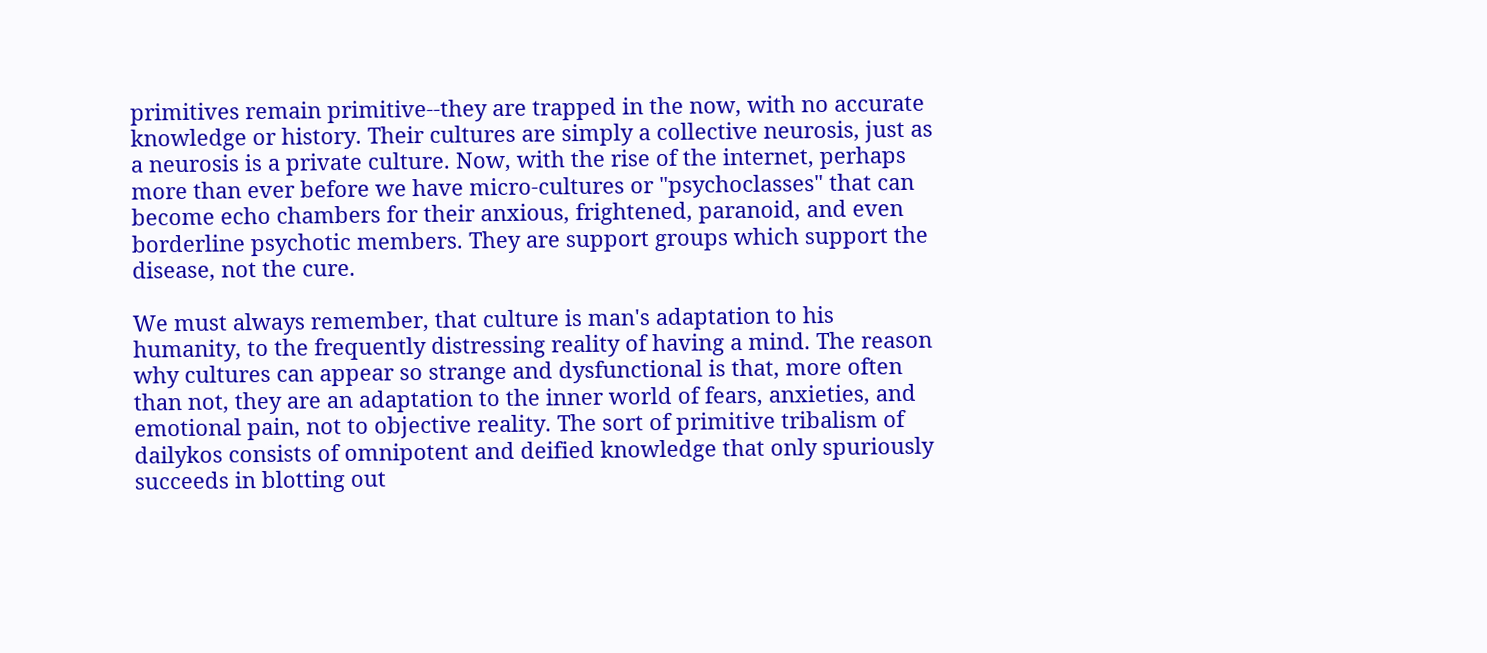primitives remain primitive--they are trapped in the now, with no accurate knowledge or history. Their cultures are simply a collective neurosis, just as a neurosis is a private culture. Now, with the rise of the internet, perhaps more than ever before we have micro-cultures or "psychoclasses" that can become echo chambers for their anxious, frightened, paranoid, and even borderline psychotic members. They are support groups which support the disease, not the cure.

We must always remember, that culture is man's adaptation to his humanity, to the frequently distressing reality of having a mind. The reason why cultures can appear so strange and dysfunctional is that, more often than not, they are an adaptation to the inner world of fears, anxieties, and emotional pain, not to objective reality. The sort of primitive tribalism of dailykos consists of omnipotent and deified knowledge that only spuriously succeeds in blotting out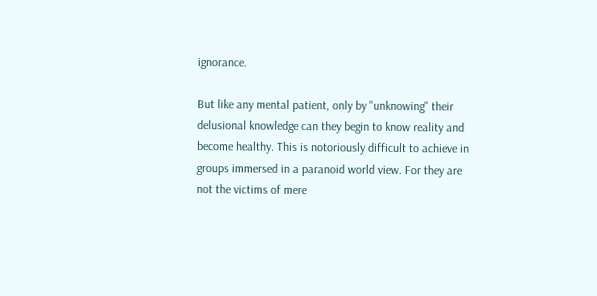ignorance.

But like any mental patient, only by "unknowing" their delusional knowledge can they begin to know reality and become healthy. This is notoriously difficult to achieve in groups immersed in a paranoid world view. For they are not the victims of mere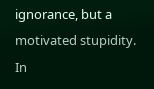ignorance, but a motivated stupidity. In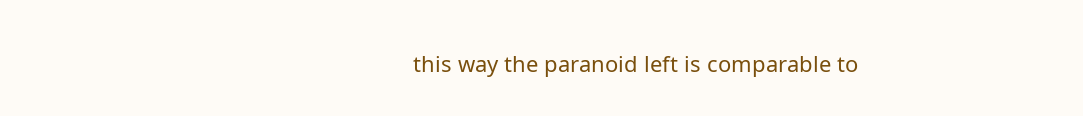this way the paranoid left is comparable to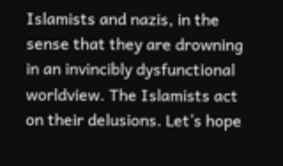Islamists and nazis, in the sense that they are drowning in an invincibly dysfunctional worldview. The Islamists act on their delusions. Let’s hope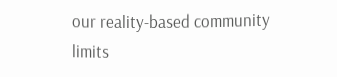our reality-based community limits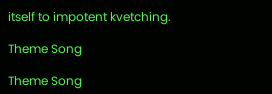itself to impotent kvetching.

Theme Song

Theme Song